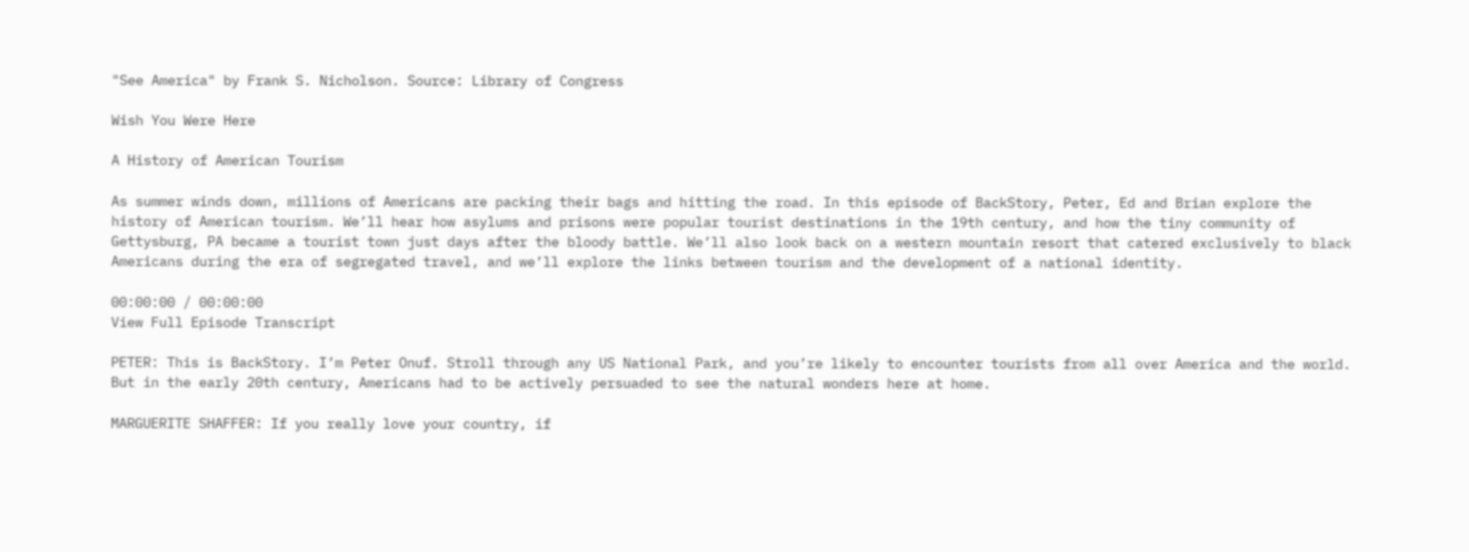"See America" by Frank S. Nicholson. Source: Library of Congress

Wish You Were Here

A History of American Tourism

As summer winds down, millions of Americans are packing their bags and hitting the road. In this episode of BackStory, Peter, Ed and Brian explore the history of American tourism. We’ll hear how asylums and prisons were popular tourist destinations in the 19th century, and how the tiny community of Gettysburg, PA became a tourist town just days after the bloody battle. We’ll also look back on a western mountain resort that catered exclusively to black Americans during the era of segregated travel, and we’ll explore the links between tourism and the development of a national identity.

00:00:00 / 00:00:00
View Full Episode Transcript

PETER: This is BackStory. I’m Peter Onuf. Stroll through any US National Park, and you’re likely to encounter tourists from all over America and the world. But in the early 20th century, Americans had to be actively persuaded to see the natural wonders here at home.

MARGUERITE SHAFFER: If you really love your country, if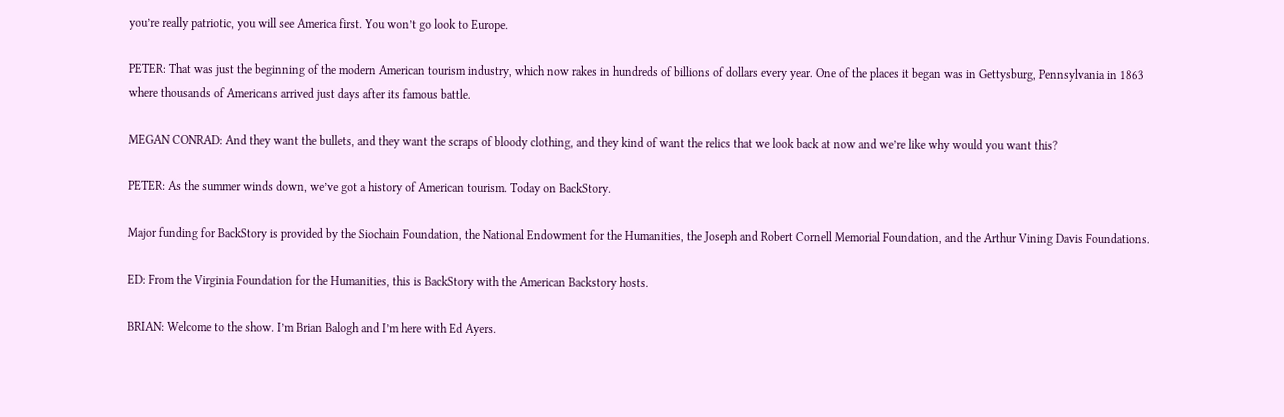you’re really patriotic, you will see America first. You won’t go look to Europe.

PETER: That was just the beginning of the modern American tourism industry, which now rakes in hundreds of billions of dollars every year. One of the places it began was in Gettysburg, Pennsylvania in 1863 where thousands of Americans arrived just days after its famous battle.

MEGAN CONRAD: And they want the bullets, and they want the scraps of bloody clothing, and they kind of want the relics that we look back at now and we’re like why would you want this?

PETER: As the summer winds down, we’ve got a history of American tourism. Today on BackStory.

Major funding for BackStory is provided by the Siochain Foundation, the National Endowment for the Humanities, the Joseph and Robert Cornell Memorial Foundation, and the Arthur Vining Davis Foundations.

ED: From the Virginia Foundation for the Humanities, this is BackStory with the American Backstory hosts.

BRIAN: Welcome to the show. I’m Brian Balogh and I’m here with Ed Ayers.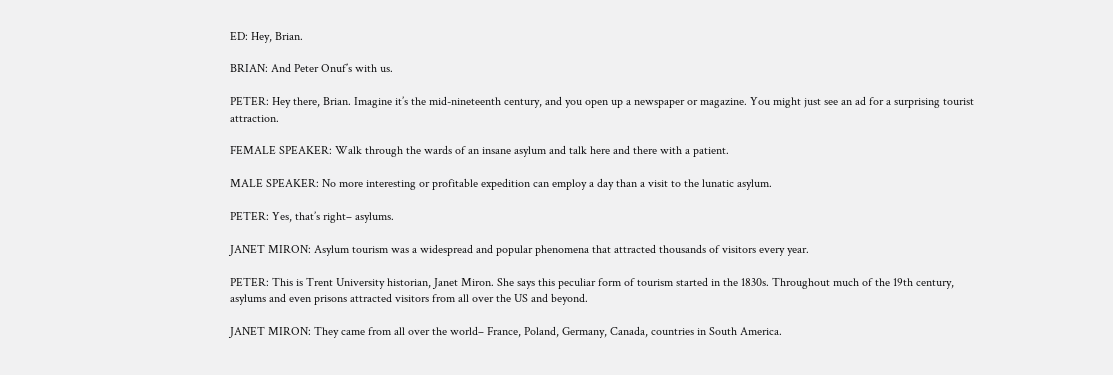ED: Hey, Brian.

BRIAN: And Peter Onuf’s with us.

PETER: Hey there, Brian. Imagine it’s the mid-nineteenth century, and you open up a newspaper or magazine. You might just see an ad for a surprising tourist attraction.

FEMALE SPEAKER: Walk through the wards of an insane asylum and talk here and there with a patient.

MALE SPEAKER: No more interesting or profitable expedition can employ a day than a visit to the lunatic asylum.

PETER: Yes, that’s right– asylums.

JANET MIRON: Asylum tourism was a widespread and popular phenomena that attracted thousands of visitors every year.

PETER: This is Trent University historian, Janet Miron. She says this peculiar form of tourism started in the 1830s. Throughout much of the 19th century, asylums and even prisons attracted visitors from all over the US and beyond.

JANET MIRON: They came from all over the world– France, Poland, Germany, Canada, countries in South America.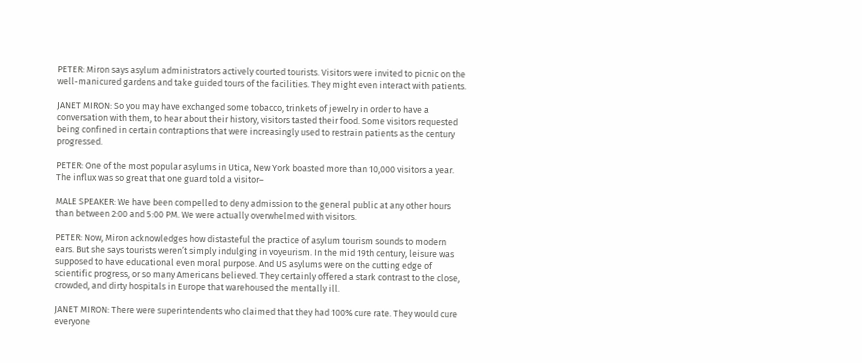PETER: Miron says asylum administrators actively courted tourists. Visitors were invited to picnic on the well-manicured gardens and take guided tours of the facilities. They might even interact with patients.

JANET MIRON: So you may have exchanged some tobacco, trinkets of jewelry in order to have a conversation with them, to hear about their history, visitors tasted their food. Some visitors requested being confined in certain contraptions that were increasingly used to restrain patients as the century progressed.

PETER: One of the most popular asylums in Utica, New York boasted more than 10,000 visitors a year. The influx was so great that one guard told a visitor–

MALE SPEAKER: We have been compelled to deny admission to the general public at any other hours than between 2:00 and 5:00 PM. We were actually overwhelmed with visitors.

PETER: Now, Miron acknowledges how distasteful the practice of asylum tourism sounds to modern ears. But she says tourists weren’t simply indulging in voyeurism. In the mid 19th century, leisure was supposed to have educational even moral purpose. And US asylums were on the cutting edge of scientific progress, or so many Americans believed. They certainly offered a stark contrast to the close, crowded, and dirty hospitals in Europe that warehoused the mentally ill.

JANET MIRON: There were superintendents who claimed that they had 100% cure rate. They would cure everyone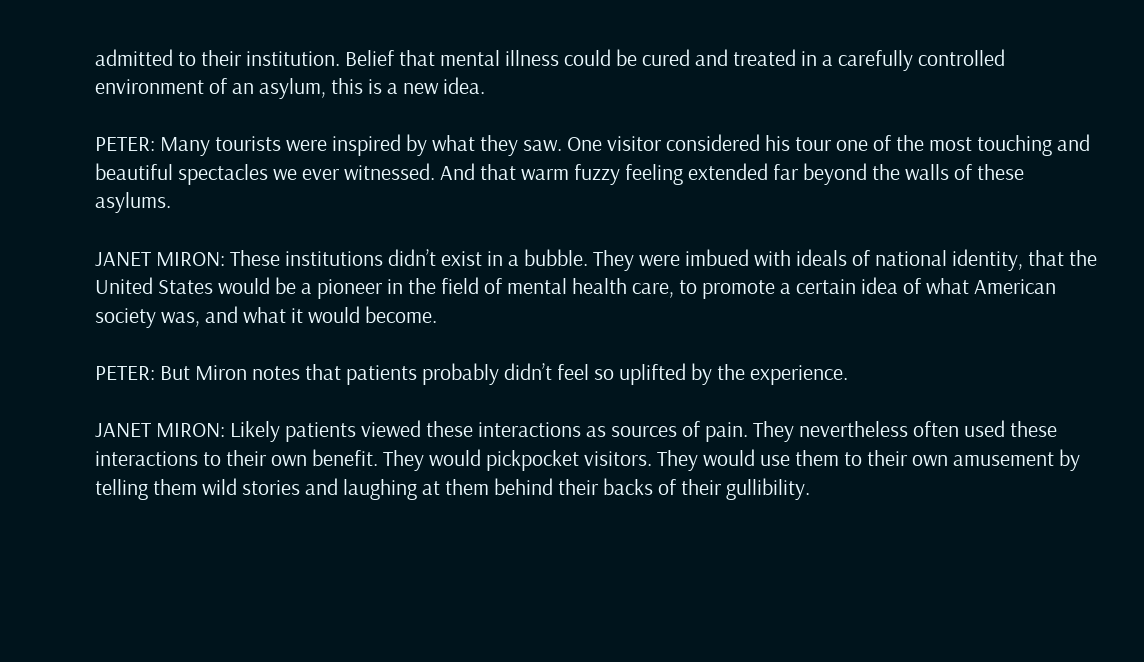admitted to their institution. Belief that mental illness could be cured and treated in a carefully controlled environment of an asylum, this is a new idea.

PETER: Many tourists were inspired by what they saw. One visitor considered his tour one of the most touching and beautiful spectacles we ever witnessed. And that warm fuzzy feeling extended far beyond the walls of these asylums.

JANET MIRON: These institutions didn’t exist in a bubble. They were imbued with ideals of national identity, that the United States would be a pioneer in the field of mental health care, to promote a certain idea of what American society was, and what it would become.

PETER: But Miron notes that patients probably didn’t feel so uplifted by the experience.

JANET MIRON: Likely patients viewed these interactions as sources of pain. They nevertheless often used these interactions to their own benefit. They would pickpocket visitors. They would use them to their own amusement by telling them wild stories and laughing at them behind their backs of their gullibility.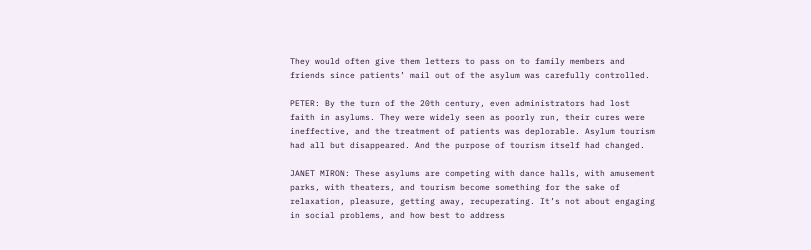They would often give them letters to pass on to family members and friends since patients’ mail out of the asylum was carefully controlled.

PETER: By the turn of the 20th century, even administrators had lost faith in asylums. They were widely seen as poorly run, their cures were ineffective, and the treatment of patients was deplorable. Asylum tourism had all but disappeared. And the purpose of tourism itself had changed.

JANET MIRON: These asylums are competing with dance halls, with amusement parks, with theaters, and tourism become something for the sake of relaxation, pleasure, getting away, recuperating. It’s not about engaging in social problems, and how best to address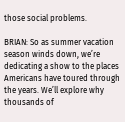those social problems.

BRIAN: So as summer vacation season winds down, we’re dedicating a show to the places Americans have toured through the years. We’ll explore why thousands of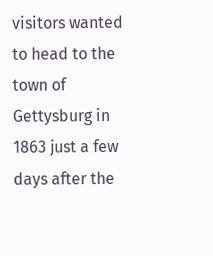visitors wanted to head to the town of Gettysburg in 1863 just a few days after the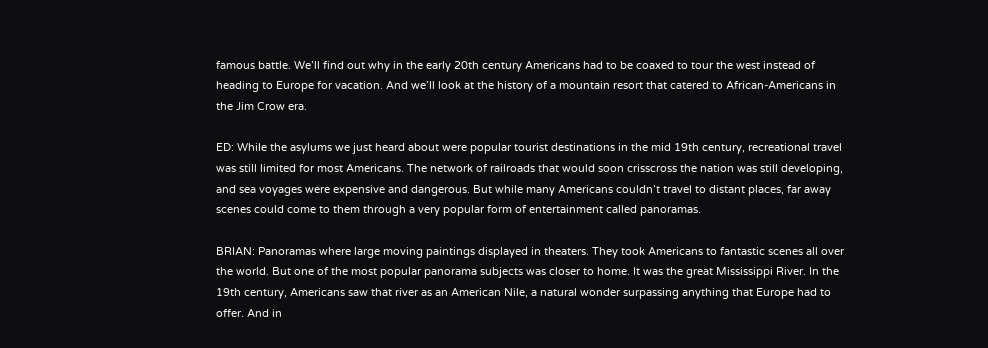famous battle. We’ll find out why in the early 20th century Americans had to be coaxed to tour the west instead of heading to Europe for vacation. And we’ll look at the history of a mountain resort that catered to African-Americans in the Jim Crow era.

ED: While the asylums we just heard about were popular tourist destinations in the mid 19th century, recreational travel was still limited for most Americans. The network of railroads that would soon crisscross the nation was still developing, and sea voyages were expensive and dangerous. But while many Americans couldn’t travel to distant places, far away scenes could come to them through a very popular form of entertainment called panoramas.

BRIAN: Panoramas where large moving paintings displayed in theaters. They took Americans to fantastic scenes all over the world. But one of the most popular panorama subjects was closer to home. It was the great Mississippi River. In the 19th century, Americans saw that river as an American Nile, a natural wonder surpassing anything that Europe had to offer. And in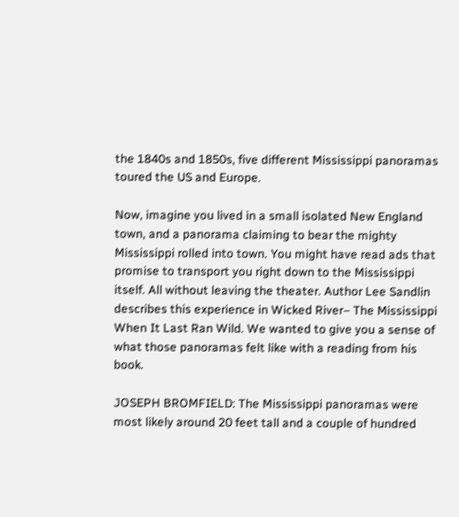the 1840s and 1850s, five different Mississippi panoramas toured the US and Europe.

Now, imagine you lived in a small isolated New England town, and a panorama claiming to bear the mighty Mississippi rolled into town. You might have read ads that promise to transport you right down to the Mississippi itself. All without leaving the theater. Author Lee Sandlin describes this experience in Wicked River– The Mississippi When It Last Ran Wild. We wanted to give you a sense of what those panoramas felt like with a reading from his book.

JOSEPH BROMFIELD: The Mississippi panoramas were most likely around 20 feet tall and a couple of hundred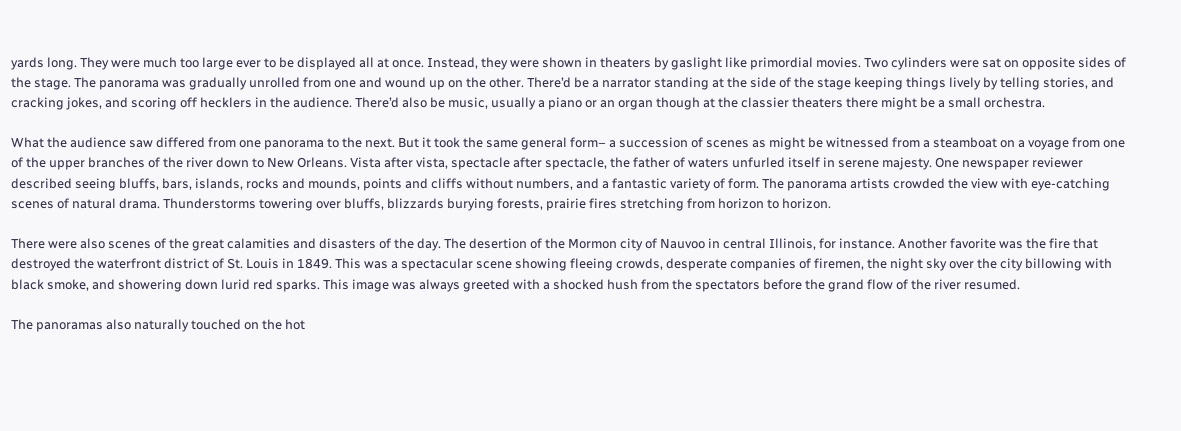yards long. They were much too large ever to be displayed all at once. Instead, they were shown in theaters by gaslight like primordial movies. Two cylinders were sat on opposite sides of the stage. The panorama was gradually unrolled from one and wound up on the other. There’d be a narrator standing at the side of the stage keeping things lively by telling stories, and cracking jokes, and scoring off hecklers in the audience. There’d also be music, usually a piano or an organ though at the classier theaters there might be a small orchestra.

What the audience saw differed from one panorama to the next. But it took the same general form– a succession of scenes as might be witnessed from a steamboat on a voyage from one of the upper branches of the river down to New Orleans. Vista after vista, spectacle after spectacle, the father of waters unfurled itself in serene majesty. One newspaper reviewer described seeing bluffs, bars, islands, rocks and mounds, points and cliffs without numbers, and a fantastic variety of form. The panorama artists crowded the view with eye-catching scenes of natural drama. Thunderstorms towering over bluffs, blizzards burying forests, prairie fires stretching from horizon to horizon.

There were also scenes of the great calamities and disasters of the day. The desertion of the Mormon city of Nauvoo in central Illinois, for instance. Another favorite was the fire that destroyed the waterfront district of St. Louis in 1849. This was a spectacular scene showing fleeing crowds, desperate companies of firemen, the night sky over the city billowing with black smoke, and showering down lurid red sparks. This image was always greeted with a shocked hush from the spectators before the grand flow of the river resumed.

The panoramas also naturally touched on the hot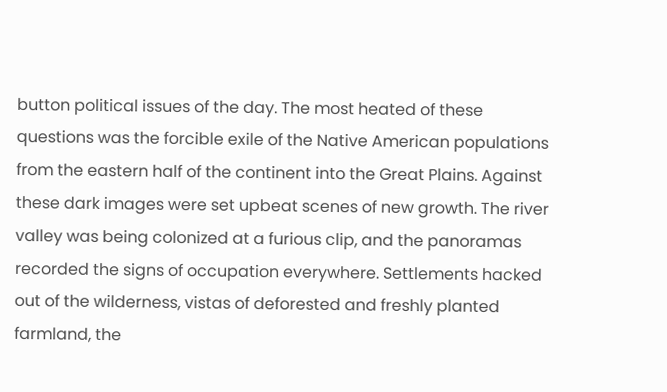button political issues of the day. The most heated of these questions was the forcible exile of the Native American populations from the eastern half of the continent into the Great Plains. Against these dark images were set upbeat scenes of new growth. The river valley was being colonized at a furious clip, and the panoramas recorded the signs of occupation everywhere. Settlements hacked out of the wilderness, vistas of deforested and freshly planted farmland, the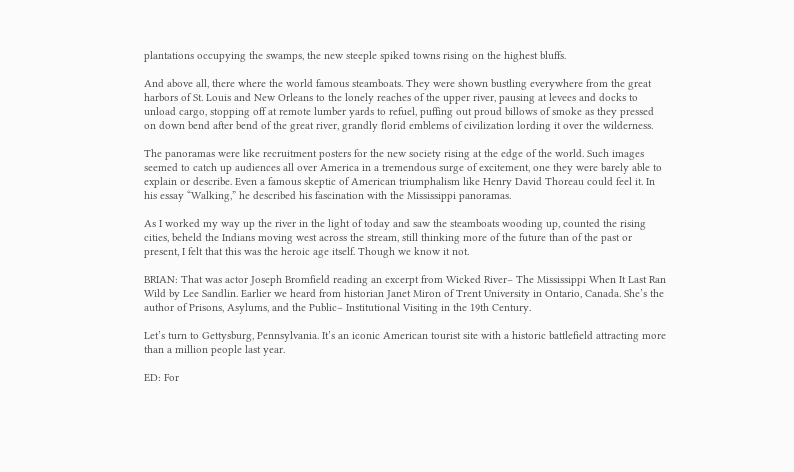plantations occupying the swamps, the new steeple spiked towns rising on the highest bluffs.

And above all, there where the world famous steamboats. They were shown bustling everywhere from the great harbors of St. Louis and New Orleans to the lonely reaches of the upper river, pausing at levees and docks to unload cargo, stopping off at remote lumber yards to refuel, puffing out proud billows of smoke as they pressed on down bend after bend of the great river, grandly florid emblems of civilization lording it over the wilderness.

The panoramas were like recruitment posters for the new society rising at the edge of the world. Such images seemed to catch up audiences all over America in a tremendous surge of excitement, one they were barely able to explain or describe. Even a famous skeptic of American triumphalism like Henry David Thoreau could feel it. In his essay “Walking,” he described his fascination with the Mississippi panoramas.

As I worked my way up the river in the light of today and saw the steamboats wooding up, counted the rising cities, beheld the Indians moving west across the stream, still thinking more of the future than of the past or present, I felt that this was the heroic age itself. Though we know it not.

BRIAN: That was actor Joseph Bromfield reading an excerpt from Wicked River– The Mississippi When It Last Ran Wild by Lee Sandlin. Earlier we heard from historian Janet Miron of Trent University in Ontario, Canada. She’s the author of Prisons, Asylums, and the Public– Institutional Visiting in the 19th Century.

Let’s turn to Gettysburg, Pennsylvania. It’s an iconic American tourist site with a historic battlefield attracting more than a million people last year.

ED: For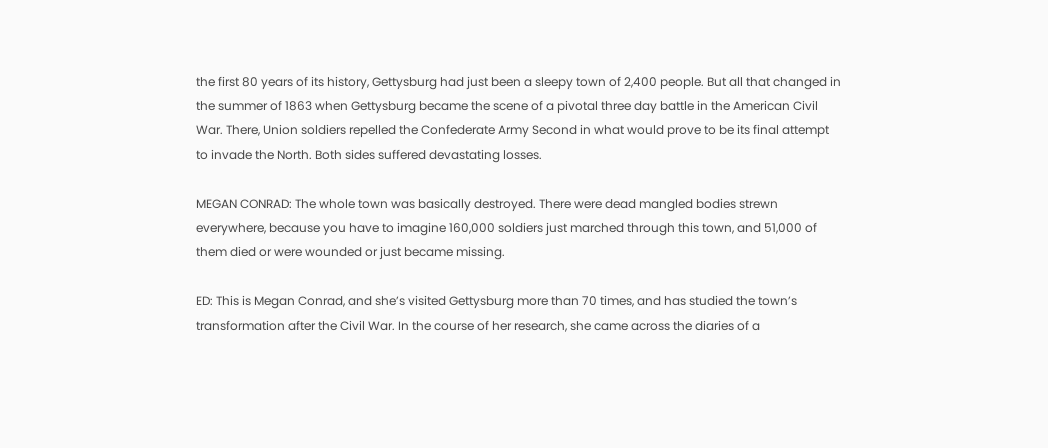the first 80 years of its history, Gettysburg had just been a sleepy town of 2,400 people. But all that changed in the summer of 1863 when Gettysburg became the scene of a pivotal three day battle in the American Civil War. There, Union soldiers repelled the Confederate Army Second in what would prove to be its final attempt to invade the North. Both sides suffered devastating losses.

MEGAN CONRAD: The whole town was basically destroyed. There were dead mangled bodies strewn everywhere, because you have to imagine 160,000 soldiers just marched through this town, and 51,000 of them died or were wounded or just became missing.

ED: This is Megan Conrad, and she’s visited Gettysburg more than 70 times, and has studied the town’s transformation after the Civil War. In the course of her research, she came across the diaries of a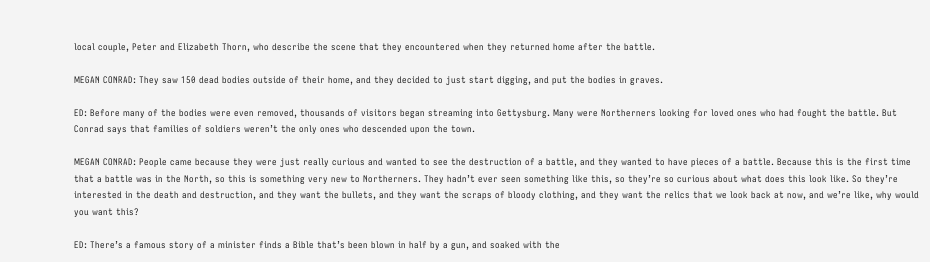local couple, Peter and Elizabeth Thorn, who describe the scene that they encountered when they returned home after the battle.

MEGAN CONRAD: They saw 150 dead bodies outside of their home, and they decided to just start digging, and put the bodies in graves.

ED: Before many of the bodies were even removed, thousands of visitors began streaming into Gettysburg. Many were Northerners looking for loved ones who had fought the battle. But Conrad says that families of soldiers weren’t the only ones who descended upon the town.

MEGAN CONRAD: People came because they were just really curious and wanted to see the destruction of a battle, and they wanted to have pieces of a battle. Because this is the first time that a battle was in the North, so this is something very new to Northerners. They hadn’t ever seen something like this, so they’re so curious about what does this look like. So they’re interested in the death and destruction, and they want the bullets, and they want the scraps of bloody clothing, and they want the relics that we look back at now, and we’re like, why would you want this?

ED: There’s a famous story of a minister finds a Bible that’s been blown in half by a gun, and soaked with the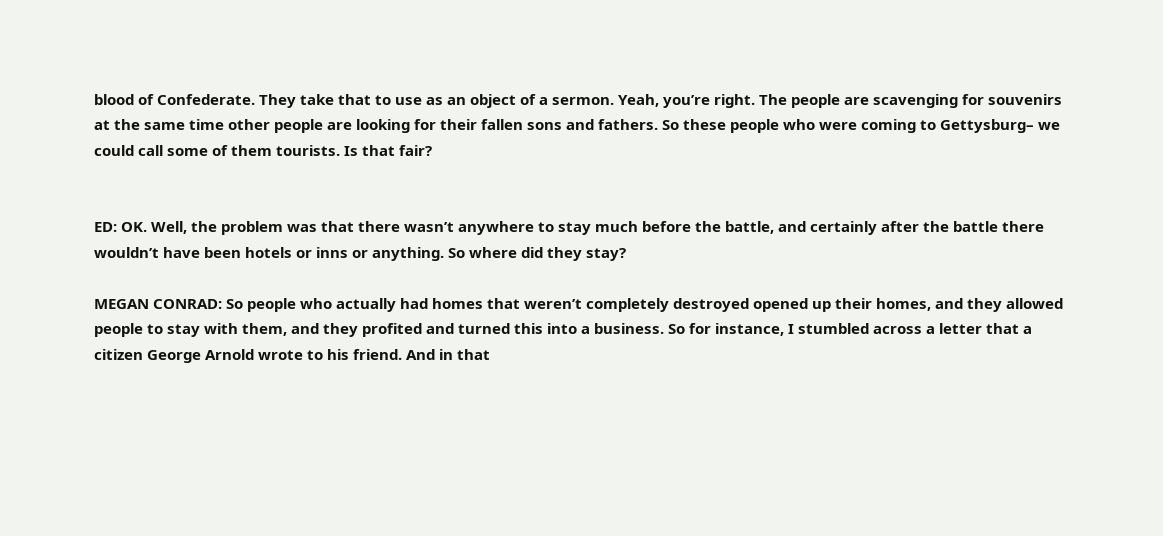blood of Confederate. They take that to use as an object of a sermon. Yeah, you’re right. The people are scavenging for souvenirs at the same time other people are looking for their fallen sons and fathers. So these people who were coming to Gettysburg– we could call some of them tourists. Is that fair?


ED: OK. Well, the problem was that there wasn’t anywhere to stay much before the battle, and certainly after the battle there wouldn’t have been hotels or inns or anything. So where did they stay?

MEGAN CONRAD: So people who actually had homes that weren’t completely destroyed opened up their homes, and they allowed people to stay with them, and they profited and turned this into a business. So for instance, I stumbled across a letter that a citizen George Arnold wrote to his friend. And in that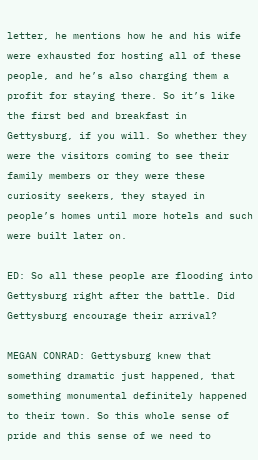letter, he mentions how he and his wife were exhausted for hosting all of these people, and he’s also charging them a profit for staying there. So it’s like the first bed and breakfast in Gettysburg, if you will. So whether they were the visitors coming to see their family members or they were these curiosity seekers, they stayed in people’s homes until more hotels and such were built later on.

ED: So all these people are flooding into Gettysburg right after the battle. Did Gettysburg encourage their arrival?

MEGAN CONRAD: Gettysburg knew that something dramatic just happened, that something monumental definitely happened to their town. So this whole sense of pride and this sense of we need to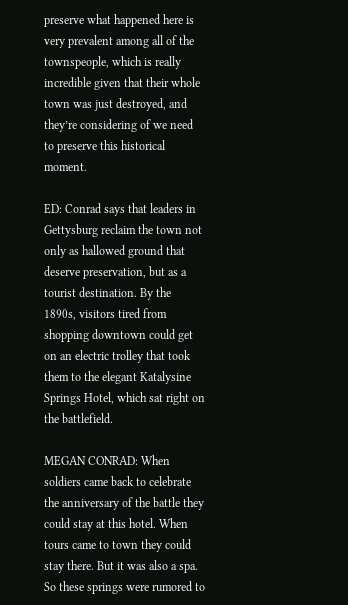preserve what happened here is very prevalent among all of the townspeople, which is really incredible given that their whole town was just destroyed, and they’re considering of we need to preserve this historical moment.

ED: Conrad says that leaders in Gettysburg reclaim the town not only as hallowed ground that deserve preservation, but as a tourist destination. By the 1890s, visitors tired from shopping downtown could get on an electric trolley that took them to the elegant Katalysine Springs Hotel, which sat right on the battlefield.

MEGAN CONRAD: When soldiers came back to celebrate the anniversary of the battle they could stay at this hotel. When tours came to town they could stay there. But it was also a spa. So these springs were rumored to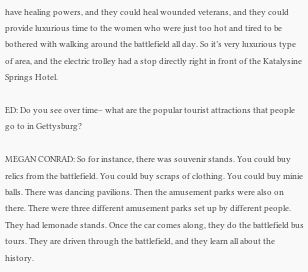have healing powers, and they could heal wounded veterans, and they could provide luxurious time to the women who were just too hot and tired to be bothered with walking around the battlefield all day. So it’s very luxurious type of area, and the electric trolley had a stop directly right in front of the Katalysine Springs Hotel.

ED: Do you see over time– what are the popular tourist attractions that people go to in Gettysburg?

MEGAN CONRAD: So for instance, there was souvenir stands. You could buy relics from the battlefield. You could buy scraps of clothing. You could buy minie balls. There was dancing pavilions. Then the amusement parks were also on there. There were three different amusement parks set up by different people. They had lemonade stands. Once the car comes along, they do the battlefield bus tours. They are driven through the battlefield, and they learn all about the history.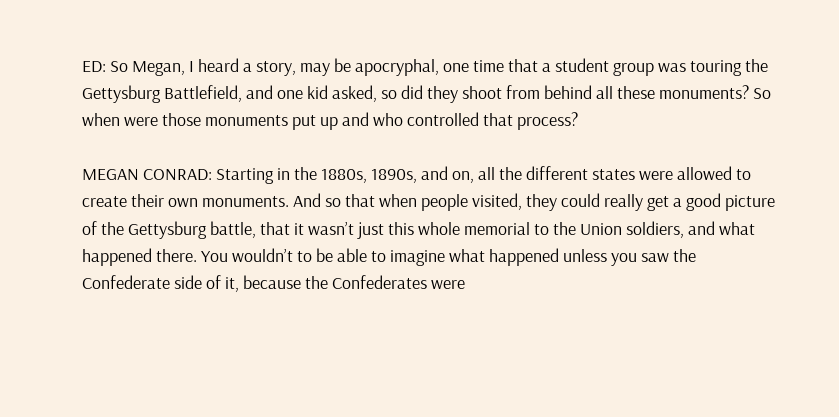ED: So Megan, I heard a story, may be apocryphal, one time that a student group was touring the Gettysburg Battlefield, and one kid asked, so did they shoot from behind all these monuments? So when were those monuments put up and who controlled that process?

MEGAN CONRAD: Starting in the 1880s, 1890s, and on, all the different states were allowed to create their own monuments. And so that when people visited, they could really get a good picture of the Gettysburg battle, that it wasn’t just this whole memorial to the Union soldiers, and what happened there. You wouldn’t to be able to imagine what happened unless you saw the Confederate side of it, because the Confederates were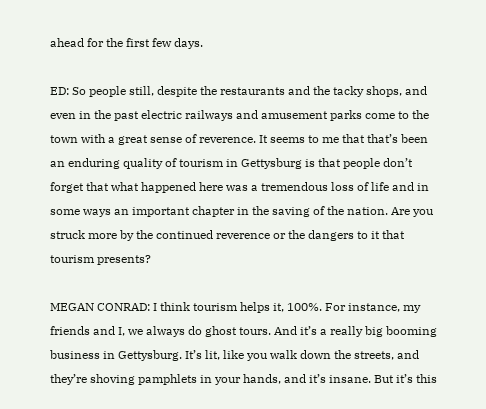ahead for the first few days.

ED: So people still, despite the restaurants and the tacky shops, and even in the past electric railways and amusement parks come to the town with a great sense of reverence. It seems to me that that’s been an enduring quality of tourism in Gettysburg is that people don’t forget that what happened here was a tremendous loss of life and in some ways an important chapter in the saving of the nation. Are you struck more by the continued reverence or the dangers to it that tourism presents?

MEGAN CONRAD: I think tourism helps it, 100%. For instance, my friends and I, we always do ghost tours. And it’s a really big booming business in Gettysburg. It’s lit, like you walk down the streets, and they’re shoving pamphlets in your hands, and it’s insane. But it’s this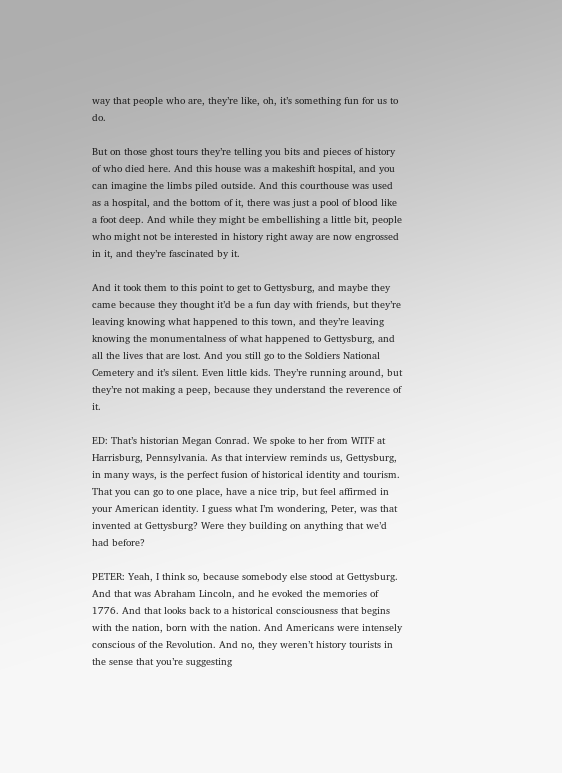way that people who are, they’re like, oh, it’s something fun for us to do.

But on those ghost tours they’re telling you bits and pieces of history of who died here. And this house was a makeshift hospital, and you can imagine the limbs piled outside. And this courthouse was used as a hospital, and the bottom of it, there was just a pool of blood like a foot deep. And while they might be embellishing a little bit, people who might not be interested in history right away are now engrossed in it, and they’re fascinated by it.

And it took them to this point to get to Gettysburg, and maybe they came because they thought it’d be a fun day with friends, but they’re leaving knowing what happened to this town, and they’re leaving knowing the monumentalness of what happened to Gettysburg, and all the lives that are lost. And you still go to the Soldiers National Cemetery and it’s silent. Even little kids. They’re running around, but they’re not making a peep, because they understand the reverence of it.

ED: That’s historian Megan Conrad. We spoke to her from WITF at Harrisburg, Pennsylvania. As that interview reminds us, Gettysburg, in many ways, is the perfect fusion of historical identity and tourism. That you can go to one place, have a nice trip, but feel affirmed in your American identity. I guess what I’m wondering, Peter, was that invented at Gettysburg? Were they building on anything that we’d had before?

PETER: Yeah, I think so, because somebody else stood at Gettysburg. And that was Abraham Lincoln, and he evoked the memories of 1776. And that looks back to a historical consciousness that begins with the nation, born with the nation. And Americans were intensely conscious of the Revolution. And no, they weren’t history tourists in the sense that you’re suggesting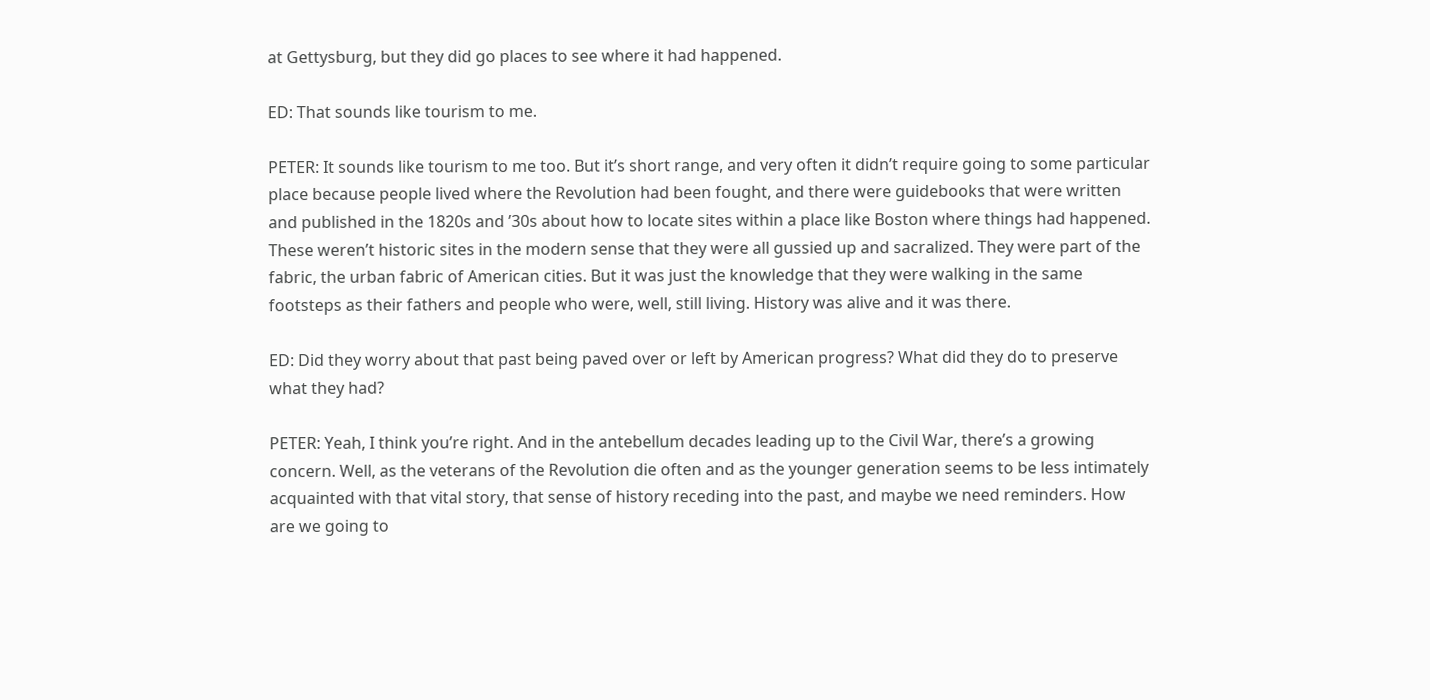at Gettysburg, but they did go places to see where it had happened.

ED: That sounds like tourism to me.

PETER: It sounds like tourism to me too. But it’s short range, and very often it didn’t require going to some particular place because people lived where the Revolution had been fought, and there were guidebooks that were written and published in the 1820s and ’30s about how to locate sites within a place like Boston where things had happened. These weren’t historic sites in the modern sense that they were all gussied up and sacralized. They were part of the fabric, the urban fabric of American cities. But it was just the knowledge that they were walking in the same footsteps as their fathers and people who were, well, still living. History was alive and it was there.

ED: Did they worry about that past being paved over or left by American progress? What did they do to preserve what they had?

PETER: Yeah, I think you’re right. And in the antebellum decades leading up to the Civil War, there’s a growing concern. Well, as the veterans of the Revolution die often and as the younger generation seems to be less intimately acquainted with that vital story, that sense of history receding into the past, and maybe we need reminders. How are we going to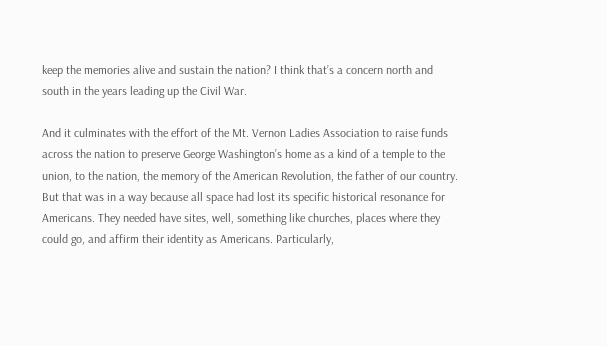keep the memories alive and sustain the nation? I think that’s a concern north and south in the years leading up the Civil War.

And it culminates with the effort of the Mt. Vernon Ladies Association to raise funds across the nation to preserve George Washington’s home as a kind of a temple to the union, to the nation, the memory of the American Revolution, the father of our country. But that was in a way because all space had lost its specific historical resonance for Americans. They needed have sites, well, something like churches, places where they could go, and affirm their identity as Americans. Particularly,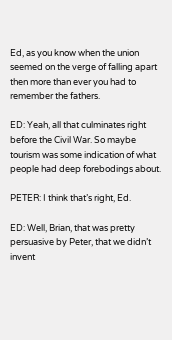Ed, as you know when the union seemed on the verge of falling apart then more than ever you had to remember the fathers.

ED: Yeah, all that culminates right before the Civil War. So maybe tourism was some indication of what people had deep forebodings about.

PETER: I think that’s right, Ed.

ED: Well, Brian, that was pretty persuasive by Peter, that we didn’t invent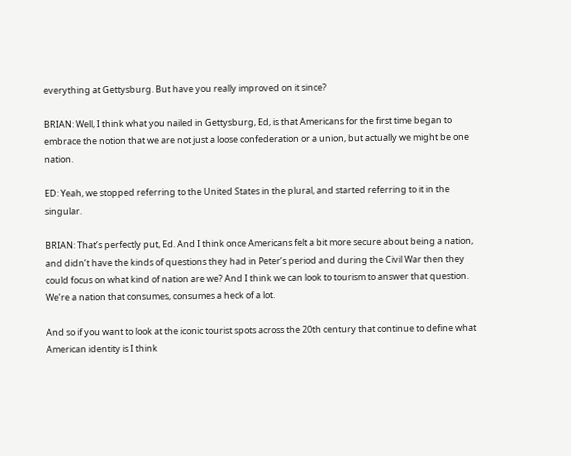everything at Gettysburg. But have you really improved on it since?

BRIAN: Well, I think what you nailed in Gettysburg, Ed, is that Americans for the first time began to embrace the notion that we are not just a loose confederation or a union, but actually we might be one nation.

ED: Yeah, we stopped referring to the United States in the plural, and started referring to it in the singular.

BRIAN: That’s perfectly put, Ed. And I think once Americans felt a bit more secure about being a nation, and didn’t have the kinds of questions they had in Peter’s period and during the Civil War then they could focus on what kind of nation are we? And I think we can look to tourism to answer that question. We’re a nation that consumes, consumes a heck of a lot.

And so if you want to look at the iconic tourist spots across the 20th century that continue to define what American identity is I think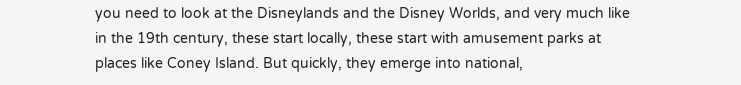you need to look at the Disneylands and the Disney Worlds, and very much like in the 19th century, these start locally, these start with amusement parks at places like Coney Island. But quickly, they emerge into national,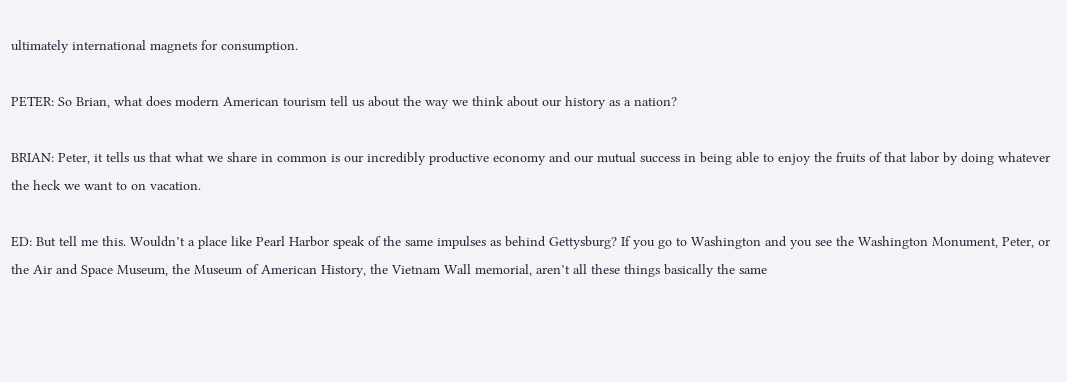ultimately international magnets for consumption.

PETER: So Brian, what does modern American tourism tell us about the way we think about our history as a nation?

BRIAN: Peter, it tells us that what we share in common is our incredibly productive economy and our mutual success in being able to enjoy the fruits of that labor by doing whatever the heck we want to on vacation.

ED: But tell me this. Wouldn’t a place like Pearl Harbor speak of the same impulses as behind Gettysburg? If you go to Washington and you see the Washington Monument, Peter, or the Air and Space Museum, the Museum of American History, the Vietnam Wall memorial, aren’t all these things basically the same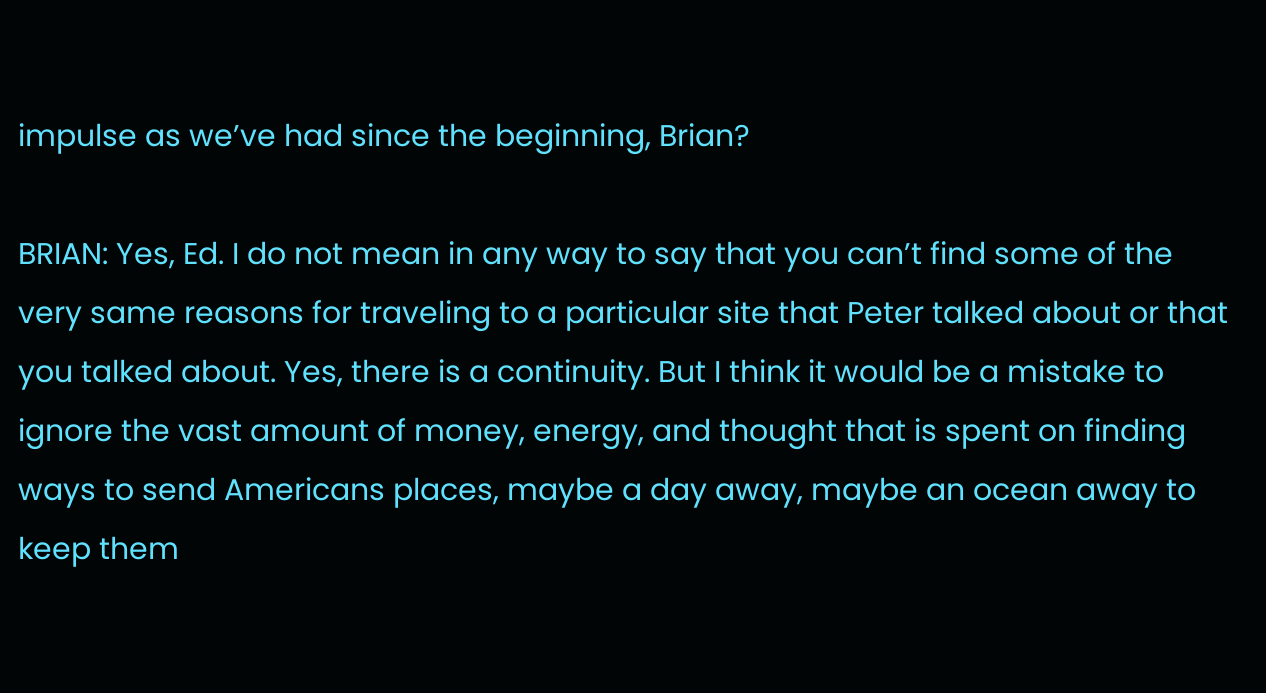impulse as we’ve had since the beginning, Brian?

BRIAN: Yes, Ed. I do not mean in any way to say that you can’t find some of the very same reasons for traveling to a particular site that Peter talked about or that you talked about. Yes, there is a continuity. But I think it would be a mistake to ignore the vast amount of money, energy, and thought that is spent on finding ways to send Americans places, maybe a day away, maybe an ocean away to keep them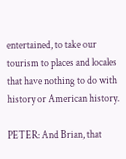entertained, to take our tourism to places and locales that have nothing to do with history or American history.

PETER: And Brian, that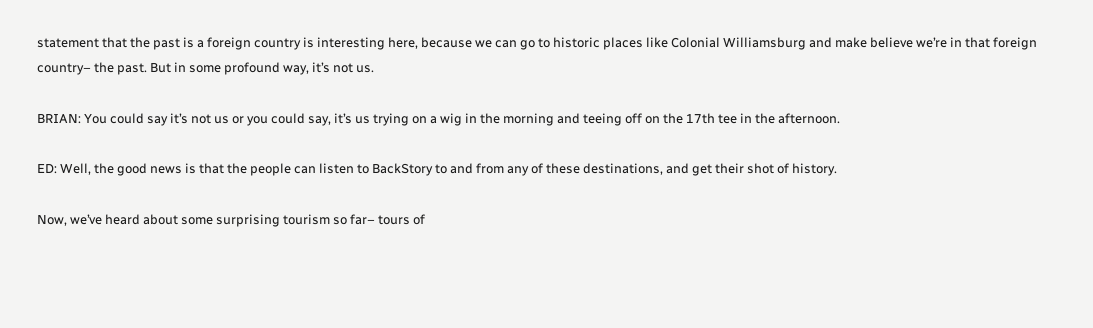statement that the past is a foreign country is interesting here, because we can go to historic places like Colonial Williamsburg and make believe we’re in that foreign country– the past. But in some profound way, it’s not us.

BRIAN: You could say it’s not us or you could say, it’s us trying on a wig in the morning and teeing off on the 17th tee in the afternoon.

ED: Well, the good news is that the people can listen to BackStory to and from any of these destinations, and get their shot of history.

Now, we’ve heard about some surprising tourism so far– tours of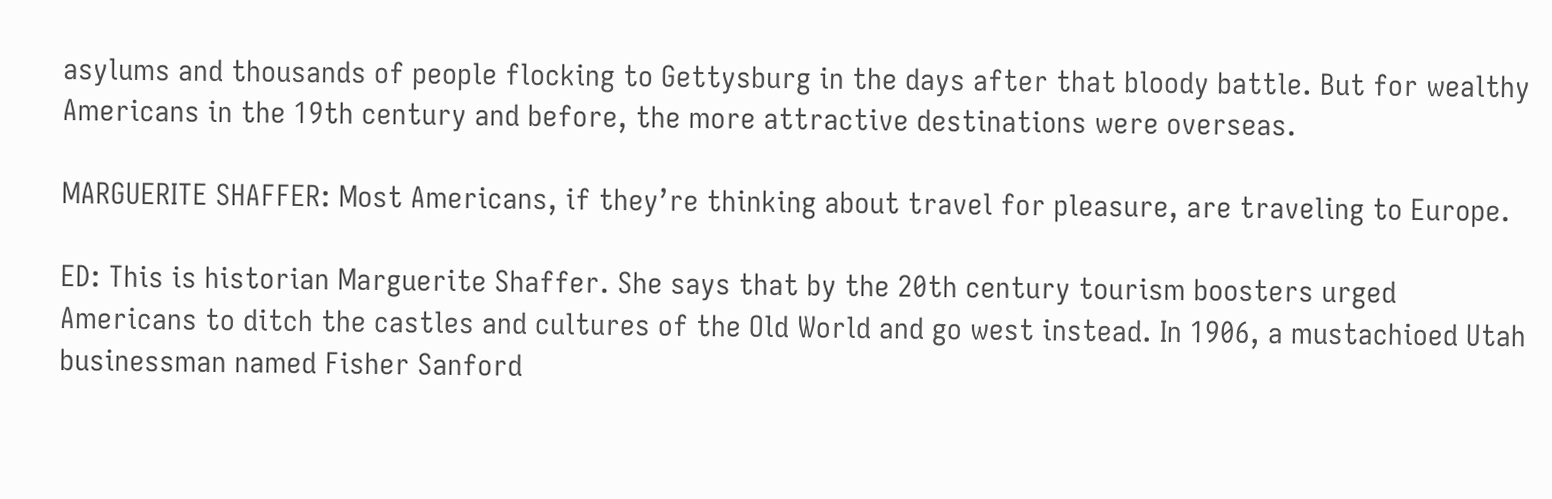asylums and thousands of people flocking to Gettysburg in the days after that bloody battle. But for wealthy Americans in the 19th century and before, the more attractive destinations were overseas.

MARGUERITE SHAFFER: Most Americans, if they’re thinking about travel for pleasure, are traveling to Europe.

ED: This is historian Marguerite Shaffer. She says that by the 20th century tourism boosters urged Americans to ditch the castles and cultures of the Old World and go west instead. In 1906, a mustachioed Utah businessman named Fisher Sanford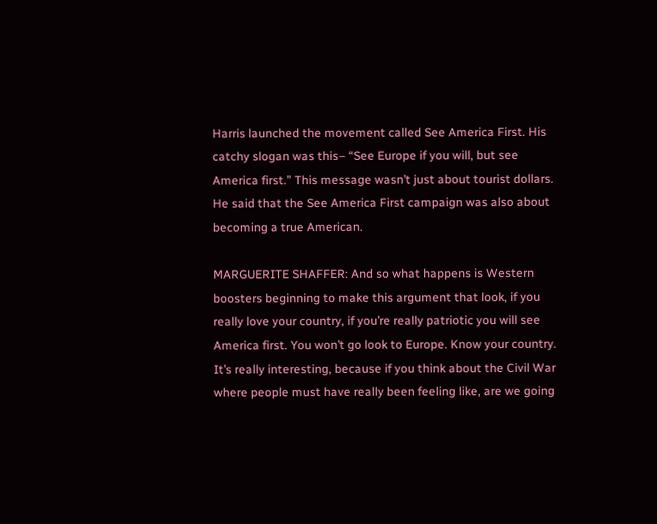Harris launched the movement called See America First. His catchy slogan was this– “See Europe if you will, but see America first.” This message wasn’t just about tourist dollars. He said that the See America First campaign was also about becoming a true American.

MARGUERITE SHAFFER: And so what happens is Western boosters beginning to make this argument that look, if you really love your country, if you’re really patriotic you will see America first. You won’t go look to Europe. Know your country. It’s really interesting, because if you think about the Civil War where people must have really been feeling like, are we going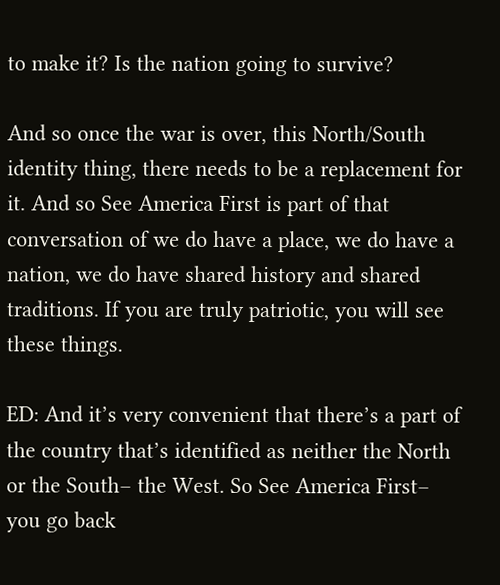to make it? Is the nation going to survive?

And so once the war is over, this North/South identity thing, there needs to be a replacement for it. And so See America First is part of that conversation of we do have a place, we do have a nation, we do have shared history and shared traditions. If you are truly patriotic, you will see these things.

ED: And it’s very convenient that there’s a part of the country that’s identified as neither the North or the South– the West. So See America First– you go back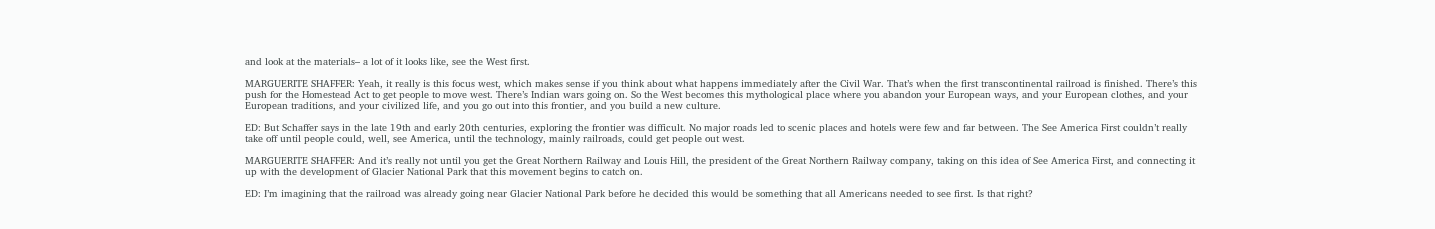and look at the materials– a lot of it looks like, see the West first.

MARGUERITE SHAFFER: Yeah, it really is this focus west, which makes sense if you think about what happens immediately after the Civil War. That’s when the first transcontinental railroad is finished. There’s this push for the Homestead Act to get people to move west. There’s Indian wars going on. So the West becomes this mythological place where you abandon your European ways, and your European clothes, and your European traditions, and your civilized life, and you go out into this frontier, and you build a new culture.

ED: But Schaffer says in the late 19th and early 20th centuries, exploring the frontier was difficult. No major roads led to scenic places and hotels were few and far between. The See America First couldn’t really take off until people could, well, see America, until the technology, mainly railroads, could get people out west.

MARGUERITE SHAFFER: And it’s really not until you get the Great Northern Railway and Louis Hill, the president of the Great Northern Railway company, taking on this idea of See America First, and connecting it up with the development of Glacier National Park that this movement begins to catch on.

ED: I’m imagining that the railroad was already going near Glacier National Park before he decided this would be something that all Americans needed to see first. Is that right?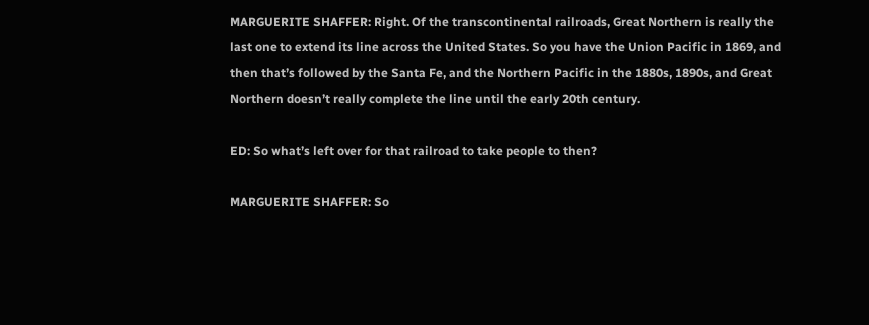MARGUERITE SHAFFER: Right. Of the transcontinental railroads, Great Northern is really the last one to extend its line across the United States. So you have the Union Pacific in 1869, and then that’s followed by the Santa Fe, and the Northern Pacific in the 1880s, 1890s, and Great Northern doesn’t really complete the line until the early 20th century.

ED: So what’s left over for that railroad to take people to then?

MARGUERITE SHAFFER: So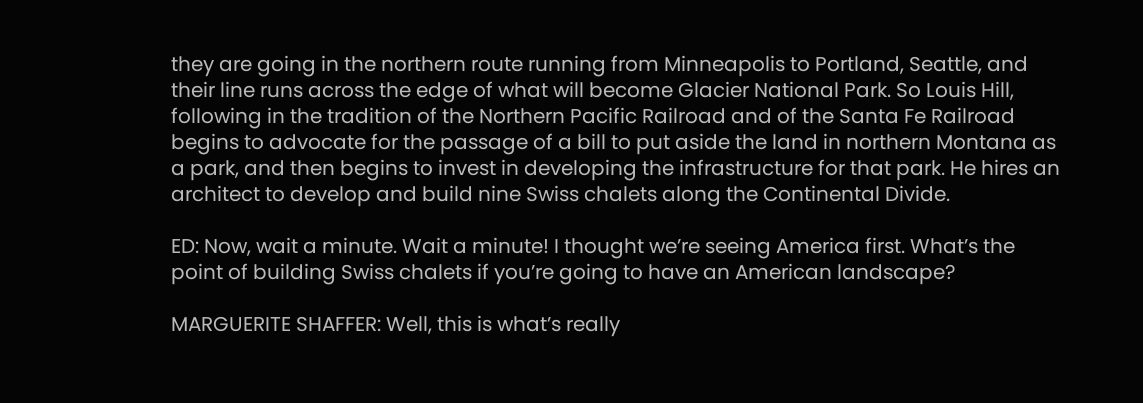they are going in the northern route running from Minneapolis to Portland, Seattle, and their line runs across the edge of what will become Glacier National Park. So Louis Hill, following in the tradition of the Northern Pacific Railroad and of the Santa Fe Railroad begins to advocate for the passage of a bill to put aside the land in northern Montana as a park, and then begins to invest in developing the infrastructure for that park. He hires an architect to develop and build nine Swiss chalets along the Continental Divide.

ED: Now, wait a minute. Wait a minute! I thought we’re seeing America first. What’s the point of building Swiss chalets if you’re going to have an American landscape?

MARGUERITE SHAFFER: Well, this is what’s really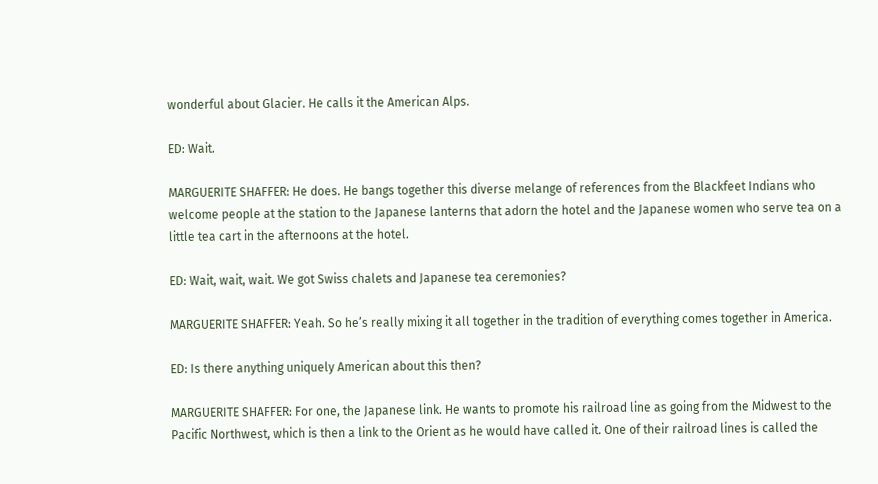wonderful about Glacier. He calls it the American Alps.

ED: Wait.

MARGUERITE SHAFFER: He does. He bangs together this diverse melange of references from the Blackfeet Indians who welcome people at the station to the Japanese lanterns that adorn the hotel and the Japanese women who serve tea on a little tea cart in the afternoons at the hotel.

ED: Wait, wait, wait. We got Swiss chalets and Japanese tea ceremonies?

MARGUERITE SHAFFER: Yeah. So he’s really mixing it all together in the tradition of everything comes together in America.

ED: Is there anything uniquely American about this then?

MARGUERITE SHAFFER: For one, the Japanese link. He wants to promote his railroad line as going from the Midwest to the Pacific Northwest, which is then a link to the Orient as he would have called it. One of their railroad lines is called the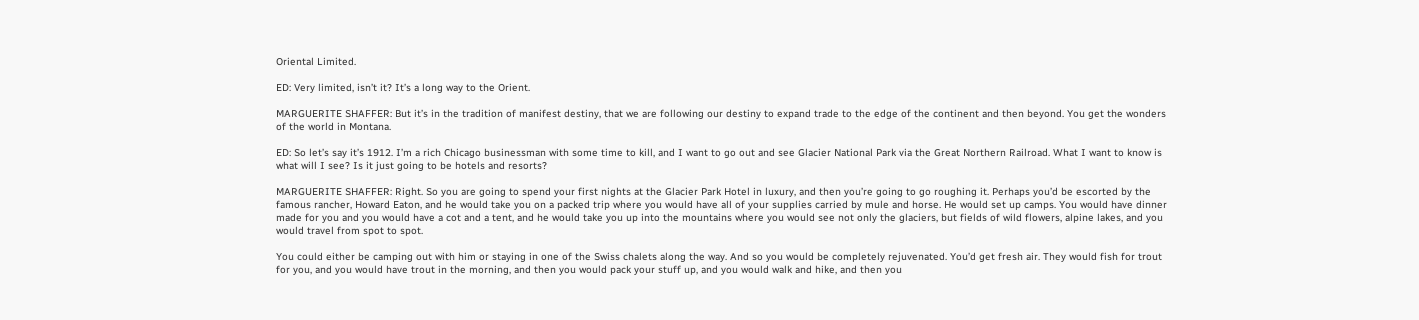Oriental Limited.

ED: Very limited, isn’t it? It’s a long way to the Orient.

MARGUERITE SHAFFER: But it’s in the tradition of manifest destiny, that we are following our destiny to expand trade to the edge of the continent and then beyond. You get the wonders of the world in Montana.

ED: So let’s say it’s 1912. I’m a rich Chicago businessman with some time to kill, and I want to go out and see Glacier National Park via the Great Northern Railroad. What I want to know is what will I see? Is it just going to be hotels and resorts?

MARGUERITE SHAFFER: Right. So you are going to spend your first nights at the Glacier Park Hotel in luxury, and then you’re going to go roughing it. Perhaps you’d be escorted by the famous rancher, Howard Eaton, and he would take you on a packed trip where you would have all of your supplies carried by mule and horse. He would set up camps. You would have dinner made for you and you would have a cot and a tent, and he would take you up into the mountains where you would see not only the glaciers, but fields of wild flowers, alpine lakes, and you would travel from spot to spot.

You could either be camping out with him or staying in one of the Swiss chalets along the way. And so you would be completely rejuvenated. You’d get fresh air. They would fish for trout for you, and you would have trout in the morning, and then you would pack your stuff up, and you would walk and hike, and then you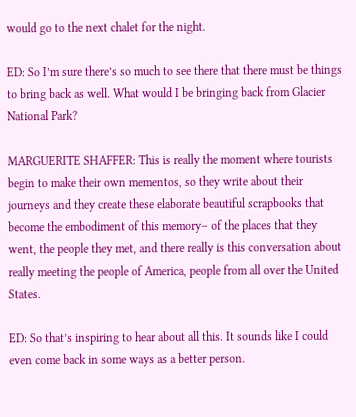would go to the next chalet for the night.

ED: So I’m sure there’s so much to see there that there must be things to bring back as well. What would I be bringing back from Glacier National Park?

MARGUERITE SHAFFER: This is really the moment where tourists begin to make their own mementos, so they write about their journeys and they create these elaborate beautiful scrapbooks that become the embodiment of this memory– of the places that they went, the people they met, and there really is this conversation about really meeting the people of America, people from all over the United States.

ED: So that’s inspiring to hear about all this. It sounds like I could even come back in some ways as a better person.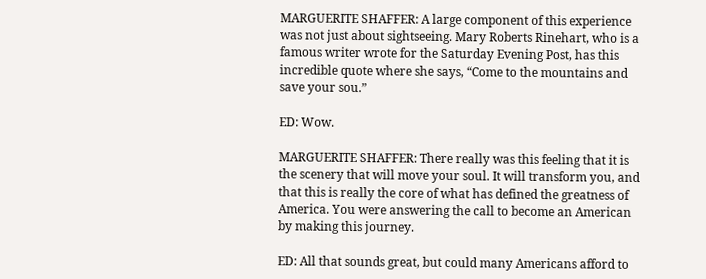MARGUERITE SHAFFER: A large component of this experience was not just about sightseeing. Mary Roberts Rinehart, who is a famous writer wrote for the Saturday Evening Post, has this incredible quote where she says, “Come to the mountains and save your sou.”

ED: Wow.

MARGUERITE SHAFFER: There really was this feeling that it is the scenery that will move your soul. It will transform you, and that this is really the core of what has defined the greatness of America. You were answering the call to become an American by making this journey.

ED: All that sounds great, but could many Americans afford to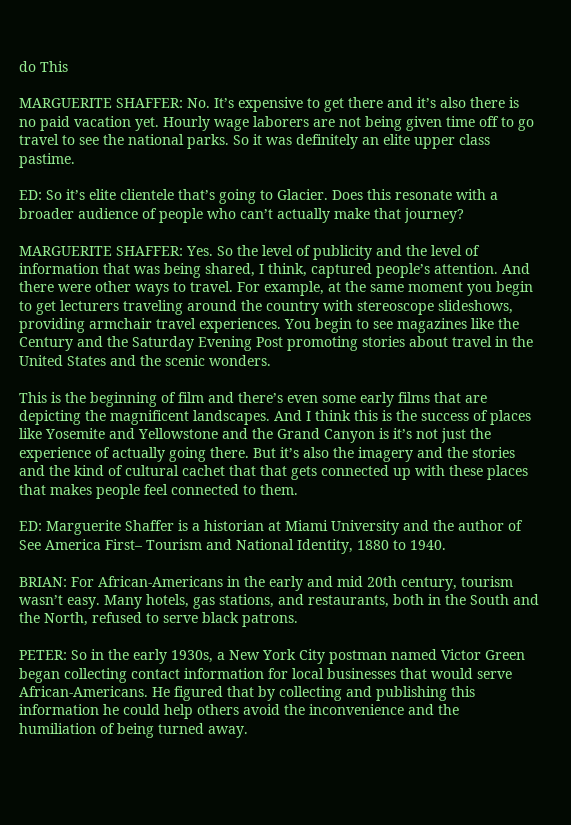do This

MARGUERITE SHAFFER: No. It’s expensive to get there and it’s also there is no paid vacation yet. Hourly wage laborers are not being given time off to go travel to see the national parks. So it was definitely an elite upper class pastime.

ED: So it’s elite clientele that’s going to Glacier. Does this resonate with a broader audience of people who can’t actually make that journey?

MARGUERITE SHAFFER: Yes. So the level of publicity and the level of information that was being shared, I think, captured people’s attention. And there were other ways to travel. For example, at the same moment you begin to get lecturers traveling around the country with stereoscope slideshows, providing armchair travel experiences. You begin to see magazines like the Century and the Saturday Evening Post promoting stories about travel in the United States and the scenic wonders.

This is the beginning of film and there’s even some early films that are depicting the magnificent landscapes. And I think this is the success of places like Yosemite and Yellowstone and the Grand Canyon is it’s not just the experience of actually going there. But it’s also the imagery and the stories and the kind of cultural cachet that that gets connected up with these places that makes people feel connected to them.

ED: Marguerite Shaffer is a historian at Miami University and the author of See America First– Tourism and National Identity, 1880 to 1940.

BRIAN: For African-Americans in the early and mid 20th century, tourism wasn’t easy. Many hotels, gas stations, and restaurants, both in the South and the North, refused to serve black patrons.

PETER: So in the early 1930s, a New York City postman named Victor Green began collecting contact information for local businesses that would serve African-Americans. He figured that by collecting and publishing this information he could help others avoid the inconvenience and the humiliation of being turned away.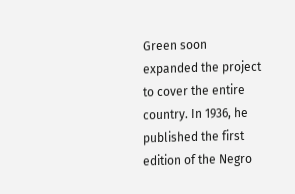Green soon expanded the project to cover the entire country. In 1936, he published the first edition of the Negro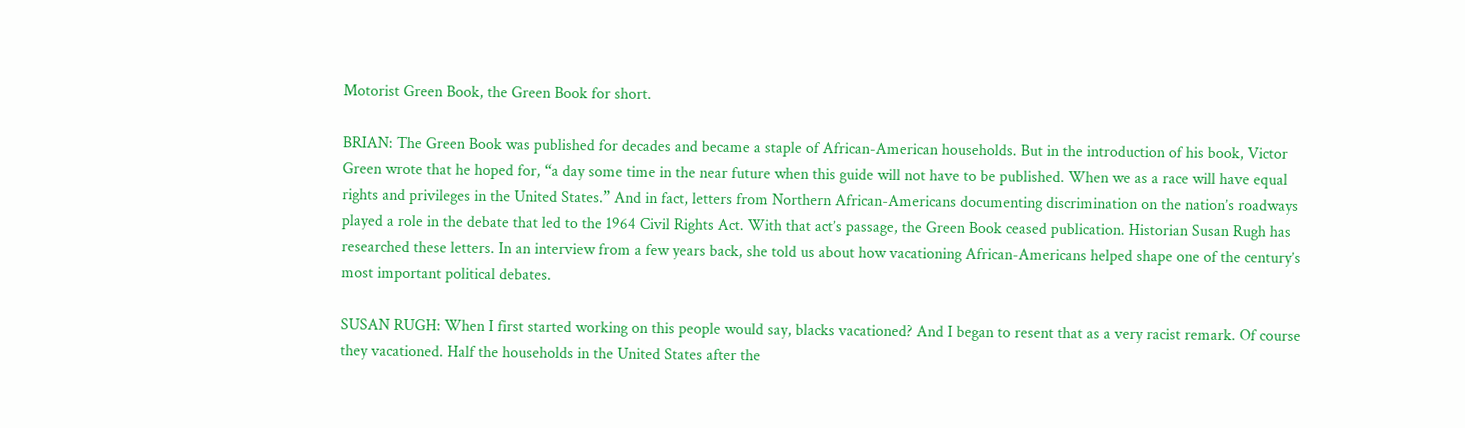Motorist Green Book, the Green Book for short.

BRIAN: The Green Book was published for decades and became a staple of African-American households. But in the introduction of his book, Victor Green wrote that he hoped for, “a day some time in the near future when this guide will not have to be published. When we as a race will have equal rights and privileges in the United States.” And in fact, letters from Northern African-Americans documenting discrimination on the nation’s roadways played a role in the debate that led to the 1964 Civil Rights Act. With that act’s passage, the Green Book ceased publication. Historian Susan Rugh has researched these letters. In an interview from a few years back, she told us about how vacationing African-Americans helped shape one of the century’s most important political debates.

SUSAN RUGH: When I first started working on this people would say, blacks vacationed? And I began to resent that as a very racist remark. Of course they vacationed. Half the households in the United States after the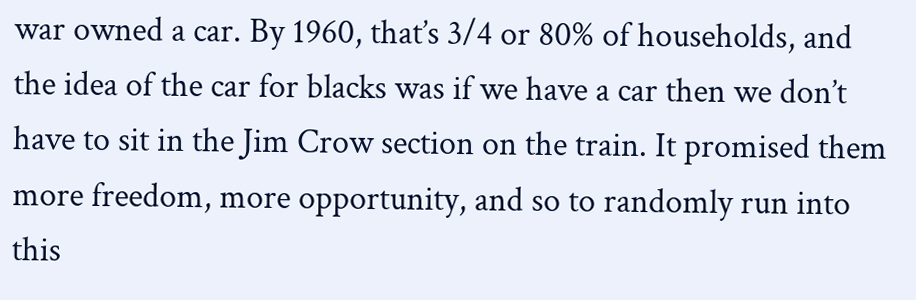war owned a car. By 1960, that’s 3/4 or 80% of households, and the idea of the car for blacks was if we have a car then we don’t have to sit in the Jim Crow section on the train. It promised them more freedom, more opportunity, and so to randomly run into this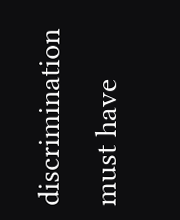discrimination must have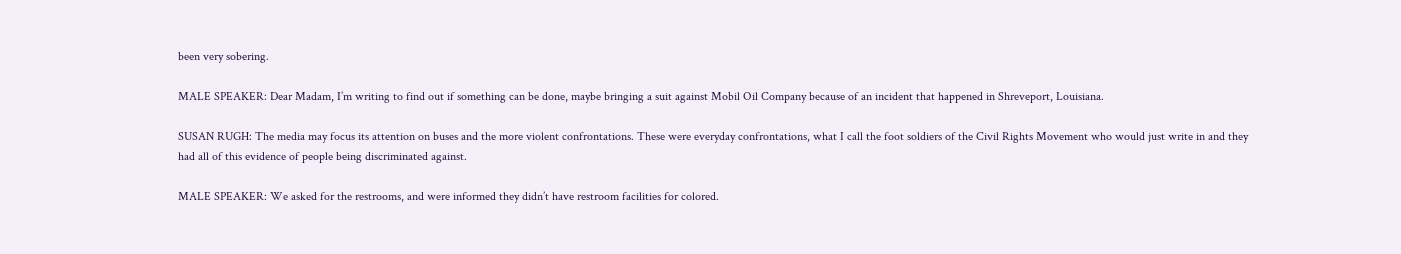been very sobering.

MALE SPEAKER: Dear Madam, I’m writing to find out if something can be done, maybe bringing a suit against Mobil Oil Company because of an incident that happened in Shreveport, Louisiana.

SUSAN RUGH: The media may focus its attention on buses and the more violent confrontations. These were everyday confrontations, what I call the foot soldiers of the Civil Rights Movement who would just write in and they had all of this evidence of people being discriminated against.

MALE SPEAKER: We asked for the restrooms, and were informed they didn’t have restroom facilities for colored.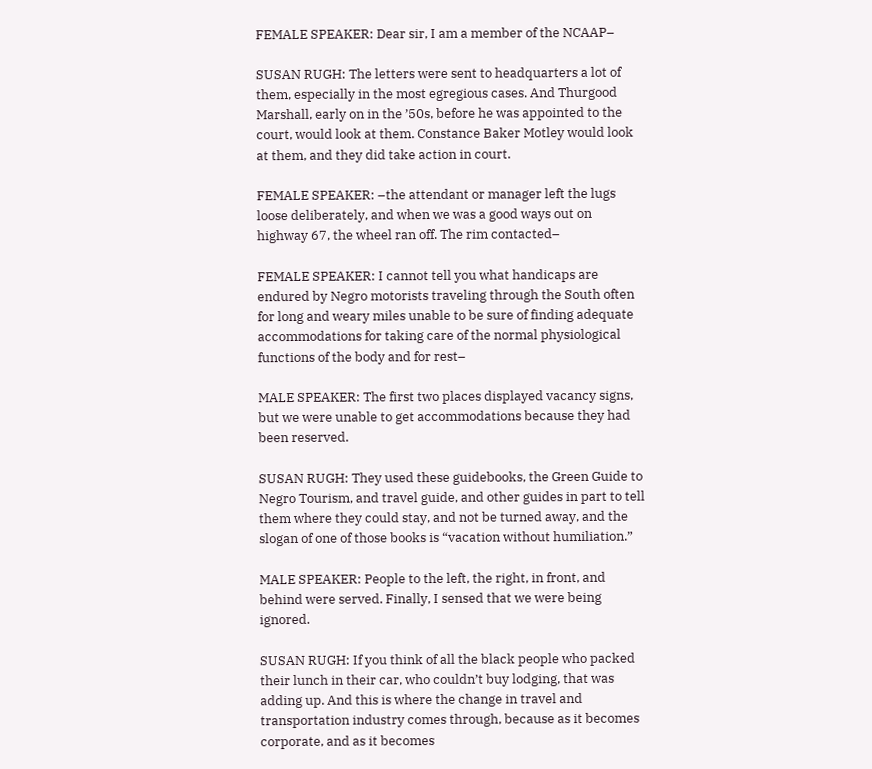FEMALE SPEAKER: Dear sir, I am a member of the NCAAP–

SUSAN RUGH: The letters were sent to headquarters a lot of them, especially in the most egregious cases. And Thurgood Marshall, early on in the ’50s, before he was appointed to the court, would look at them. Constance Baker Motley would look at them, and they did take action in court.

FEMALE SPEAKER: –the attendant or manager left the lugs loose deliberately, and when we was a good ways out on highway 67, the wheel ran off. The rim contacted–

FEMALE SPEAKER: I cannot tell you what handicaps are endured by Negro motorists traveling through the South often for long and weary miles unable to be sure of finding adequate accommodations for taking care of the normal physiological functions of the body and for rest–

MALE SPEAKER: The first two places displayed vacancy signs, but we were unable to get accommodations because they had been reserved.

SUSAN RUGH: They used these guidebooks, the Green Guide to Negro Tourism, and travel guide, and other guides in part to tell them where they could stay, and not be turned away, and the slogan of one of those books is “vacation without humiliation.”

MALE SPEAKER: People to the left, the right, in front, and behind were served. Finally, I sensed that we were being ignored.

SUSAN RUGH: If you think of all the black people who packed their lunch in their car, who couldn’t buy lodging, that was adding up. And this is where the change in travel and transportation industry comes through, because as it becomes corporate, and as it becomes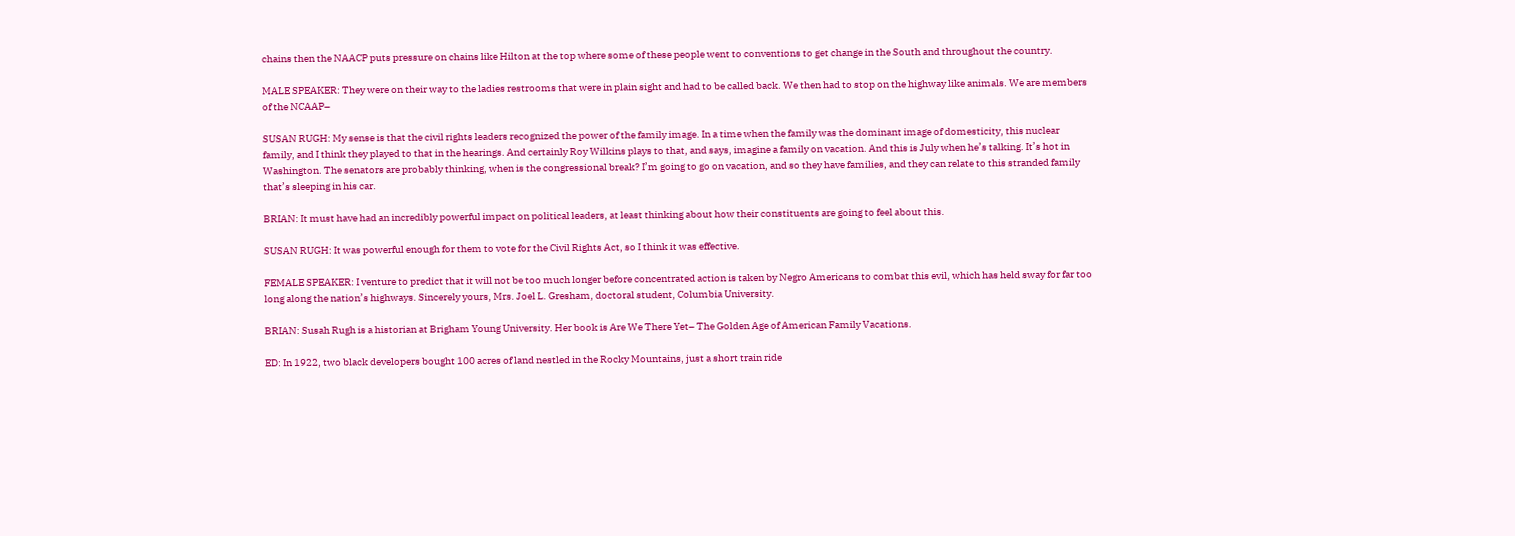chains then the NAACP puts pressure on chains like Hilton at the top where some of these people went to conventions to get change in the South and throughout the country.

MALE SPEAKER: They were on their way to the ladies restrooms that were in plain sight and had to be called back. We then had to stop on the highway like animals. We are members of the NCAAP–

SUSAN RUGH: My sense is that the civil rights leaders recognized the power of the family image. In a time when the family was the dominant image of domesticity, this nuclear family, and I think they played to that in the hearings. And certainly Roy Wilkins plays to that, and says, imagine a family on vacation. And this is July when he’s talking. It’s hot in Washington. The senators are probably thinking, when is the congressional break? I’m going to go on vacation, and so they have families, and they can relate to this stranded family that’s sleeping in his car.

BRIAN: It must have had an incredibly powerful impact on political leaders, at least thinking about how their constituents are going to feel about this.

SUSAN RUGH: It was powerful enough for them to vote for the Civil Rights Act, so I think it was effective.

FEMALE SPEAKER: I venture to predict that it will not be too much longer before concentrated action is taken by Negro Americans to combat this evil, which has held sway for far too long along the nation’s highways. Sincerely yours, Mrs. Joel L. Gresham, doctoral student, Columbia University.

BRIAN: Susah Rugh is a historian at Brigham Young University. Her book is Are We There Yet– The Golden Age of American Family Vacations.

ED: In 1922, two black developers bought 100 acres of land nestled in the Rocky Mountains, just a short train ride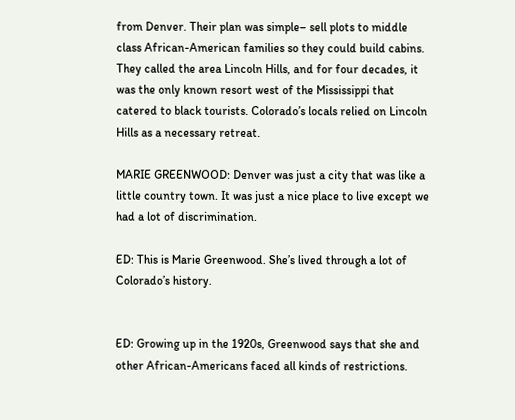from Denver. Their plan was simple– sell plots to middle class African-American families so they could build cabins. They called the area Lincoln Hills, and for four decades, it was the only known resort west of the Mississippi that catered to black tourists. Colorado’s locals relied on Lincoln Hills as a necessary retreat.

MARIE GREENWOOD: Denver was just a city that was like a little country town. It was just a nice place to live except we had a lot of discrimination.

ED: This is Marie Greenwood. She’s lived through a lot of Colorado’s history.


ED: Growing up in the 1920s, Greenwood says that she and other African-Americans faced all kinds of restrictions.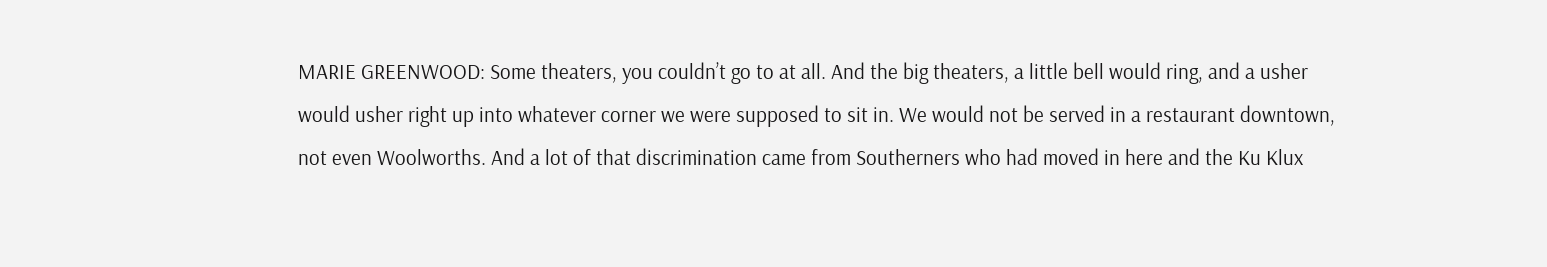MARIE GREENWOOD: Some theaters, you couldn’t go to at all. And the big theaters, a little bell would ring, and a usher would usher right up into whatever corner we were supposed to sit in. We would not be served in a restaurant downtown, not even Woolworths. And a lot of that discrimination came from Southerners who had moved in here and the Ku Klux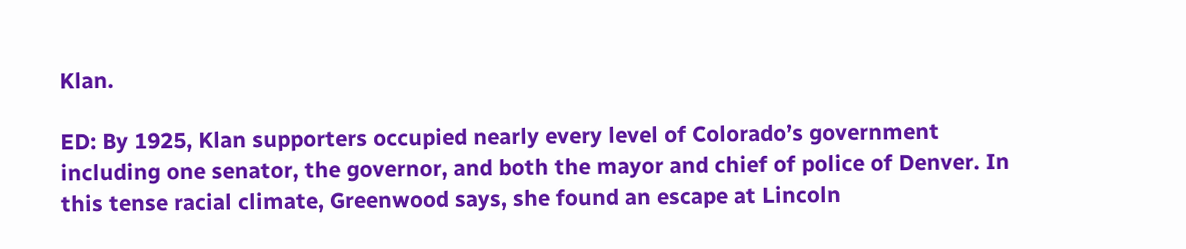Klan.

ED: By 1925, Klan supporters occupied nearly every level of Colorado’s government including one senator, the governor, and both the mayor and chief of police of Denver. In this tense racial climate, Greenwood says, she found an escape at Lincoln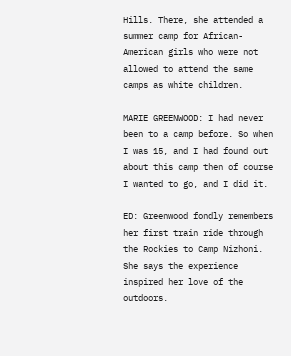Hills. There, she attended a summer camp for African-American girls who were not allowed to attend the same camps as white children.

MARIE GREENWOOD: I had never been to a camp before. So when I was 15, and I had found out about this camp then of course I wanted to go, and I did it.

ED: Greenwood fondly remembers her first train ride through the Rockies to Camp Nizhoni. She says the experience inspired her love of the outdoors.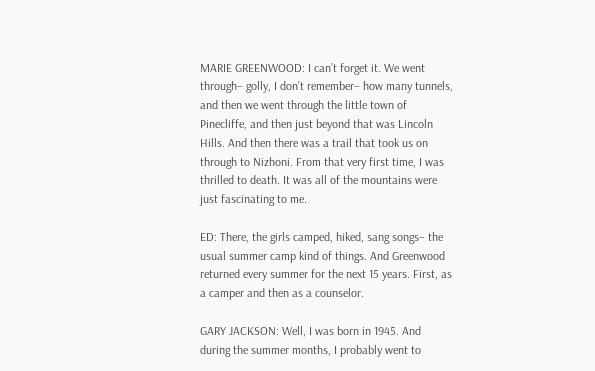MARIE GREENWOOD: I can’t forget it. We went through– golly, I don’t remember– how many tunnels, and then we went through the little town of Pinecliffe, and then just beyond that was Lincoln Hills. And then there was a trail that took us on through to Nizhoni. From that very first time, I was thrilled to death. It was all of the mountains were just fascinating to me.

ED: There, the girls camped, hiked, sang songs– the usual summer camp kind of things. And Greenwood returned every summer for the next 15 years. First, as a camper and then as a counselor.

GARY JACKSON: Well, I was born in 1945. And during the summer months, I probably went to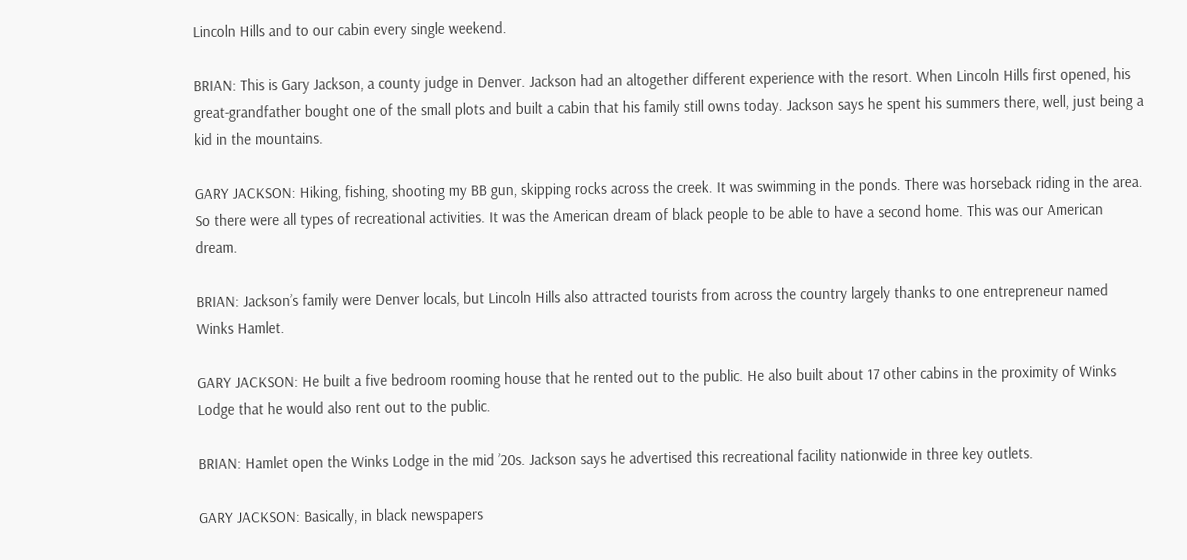Lincoln Hills and to our cabin every single weekend.

BRIAN: This is Gary Jackson, a county judge in Denver. Jackson had an altogether different experience with the resort. When Lincoln Hills first opened, his great-grandfather bought one of the small plots and built a cabin that his family still owns today. Jackson says he spent his summers there, well, just being a kid in the mountains.

GARY JACKSON: Hiking, fishing, shooting my BB gun, skipping rocks across the creek. It was swimming in the ponds. There was horseback riding in the area. So there were all types of recreational activities. It was the American dream of black people to be able to have a second home. This was our American dream.

BRIAN: Jackson’s family were Denver locals, but Lincoln Hills also attracted tourists from across the country largely thanks to one entrepreneur named Winks Hamlet.

GARY JACKSON: He built a five bedroom rooming house that he rented out to the public. He also built about 17 other cabins in the proximity of Winks Lodge that he would also rent out to the public.

BRIAN: Hamlet open the Winks Lodge in the mid ’20s. Jackson says he advertised this recreational facility nationwide in three key outlets.

GARY JACKSON: Basically, in black newspapers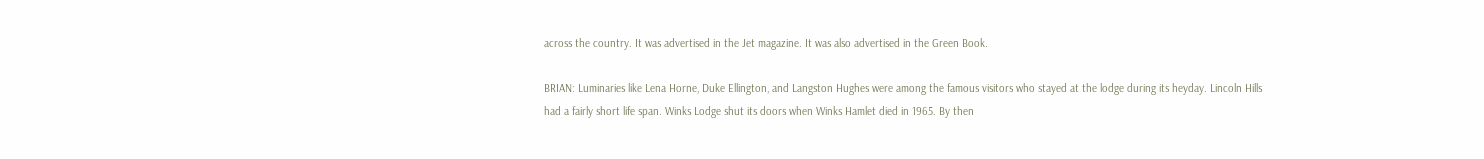across the country. It was advertised in the Jet magazine. It was also advertised in the Green Book.

BRIAN: Luminaries like Lena Horne, Duke Ellington, and Langston Hughes were among the famous visitors who stayed at the lodge during its heyday. Lincoln Hills had a fairly short life span. Winks Lodge shut its doors when Winks Hamlet died in 1965. By then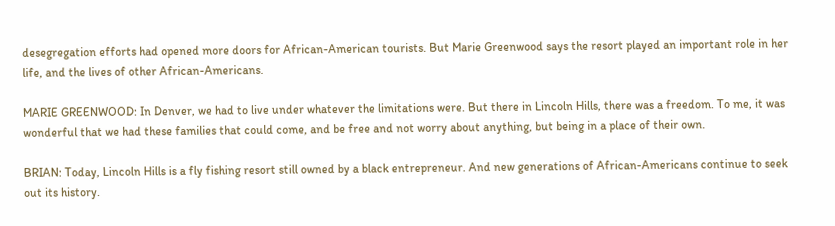desegregation efforts had opened more doors for African-American tourists. But Marie Greenwood says the resort played an important role in her life, and the lives of other African-Americans.

MARIE GREENWOOD: In Denver, we had to live under whatever the limitations were. But there in Lincoln Hills, there was a freedom. To me, it was wonderful that we had these families that could come, and be free and not worry about anything, but being in a place of their own.

BRIAN: Today, Lincoln Hills is a fly fishing resort still owned by a black entrepreneur. And new generations of African-Americans continue to seek out its history.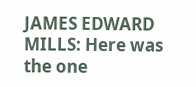JAMES EDWARD MILLS: Here was the one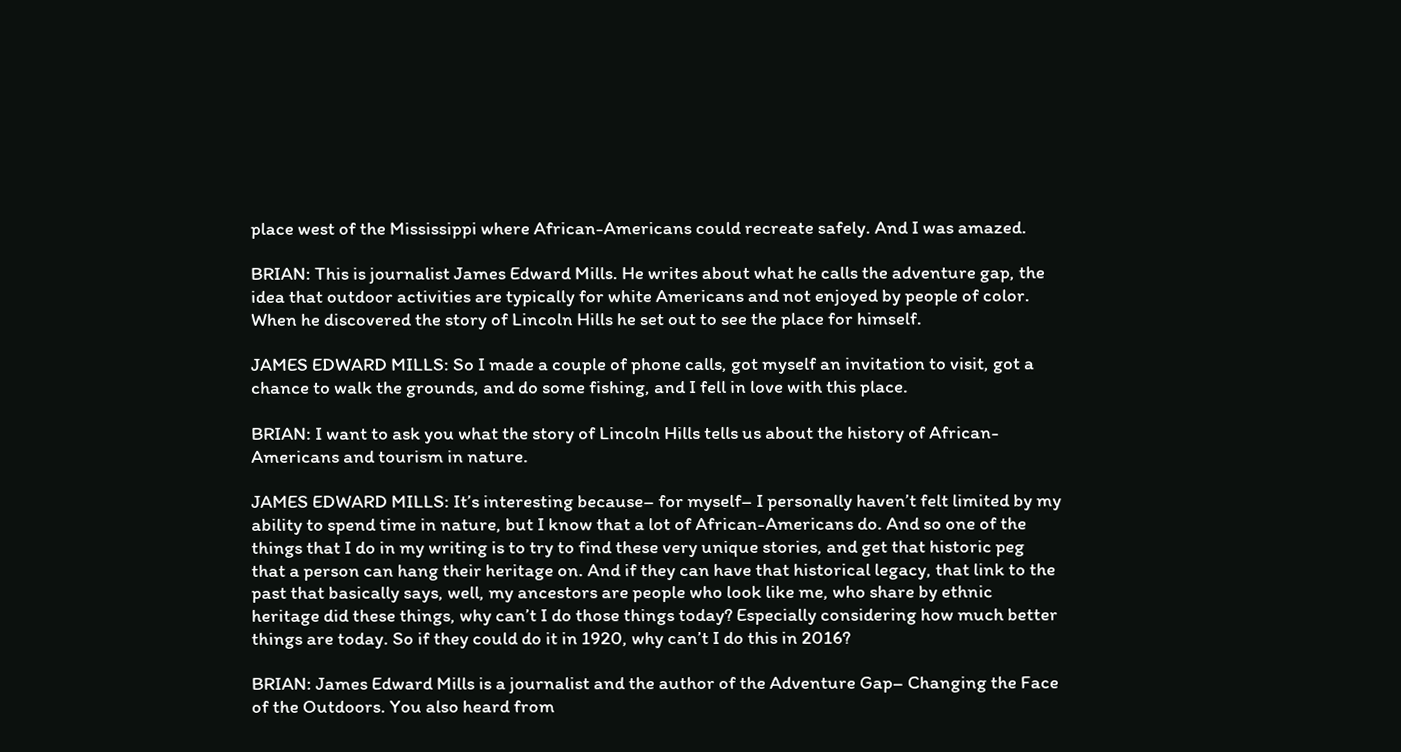place west of the Mississippi where African-Americans could recreate safely. And I was amazed.

BRIAN: This is journalist James Edward Mills. He writes about what he calls the adventure gap, the idea that outdoor activities are typically for white Americans and not enjoyed by people of color. When he discovered the story of Lincoln Hills he set out to see the place for himself.

JAMES EDWARD MILLS: So I made a couple of phone calls, got myself an invitation to visit, got a chance to walk the grounds, and do some fishing, and I fell in love with this place.

BRIAN: I want to ask you what the story of Lincoln Hills tells us about the history of African-Americans and tourism in nature.

JAMES EDWARD MILLS: It’s interesting because– for myself– I personally haven’t felt limited by my ability to spend time in nature, but I know that a lot of African-Americans do. And so one of the things that I do in my writing is to try to find these very unique stories, and get that historic peg that a person can hang their heritage on. And if they can have that historical legacy, that link to the past that basically says, well, my ancestors are people who look like me, who share by ethnic heritage did these things, why can’t I do those things today? Especially considering how much better things are today. So if they could do it in 1920, why can’t I do this in 2016?

BRIAN: James Edward Mills is a journalist and the author of the Adventure Gap– Changing the Face of the Outdoors. You also heard from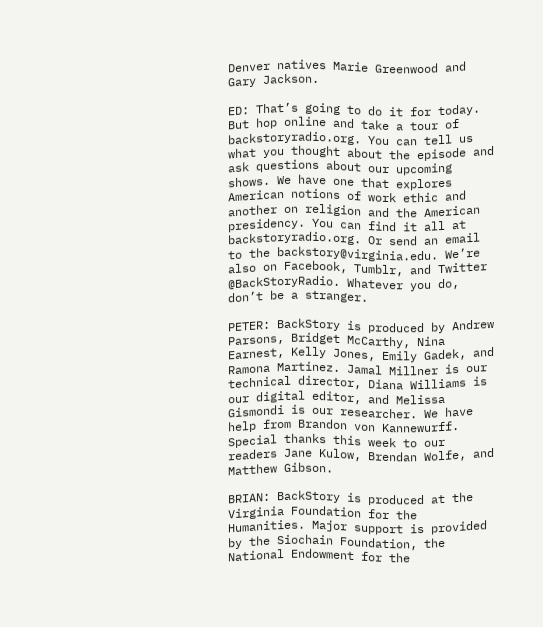Denver natives Marie Greenwood and Gary Jackson.

ED: That’s going to do it for today. But hop online and take a tour of backstoryradio.org. You can tell us what you thought about the episode and ask questions about our upcoming shows. We have one that explores American notions of work ethic and another on religion and the American presidency. You can find it all at backstoryradio.org. Or send an email to the backstory@virginia.edu. We’re also on Facebook, Tumblr, and Twitter @BackStoryRadio. Whatever you do, don’t be a stranger.

PETER: BackStory is produced by Andrew Parsons, Bridget McCarthy, Nina Earnest, Kelly Jones, Emily Gadek, and Ramona Martinez. Jamal Millner is our technical director, Diana Williams is our digital editor, and Melissa Gismondi is our researcher. We have help from Brandon von Kannewurff. Special thanks this week to our readers Jane Kulow, Brendan Wolfe, and Matthew Gibson.

BRIAN: BackStory is produced at the Virginia Foundation for the Humanities. Major support is provided by the Siochain Foundation, the National Endowment for the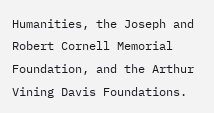Humanities, the Joseph and Robert Cornell Memorial Foundation, and the Arthur Vining Davis Foundations.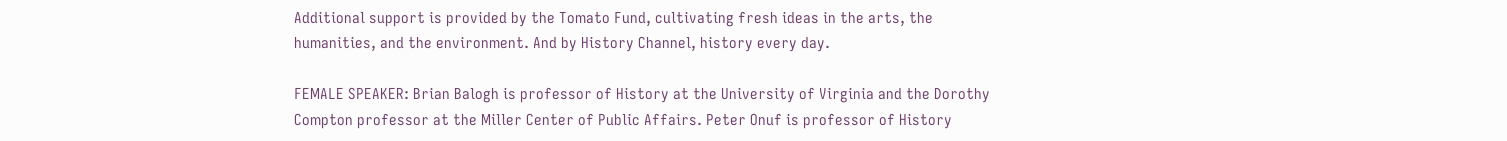Additional support is provided by the Tomato Fund, cultivating fresh ideas in the arts, the humanities, and the environment. And by History Channel, history every day.

FEMALE SPEAKER: Brian Balogh is professor of History at the University of Virginia and the Dorothy Compton professor at the Miller Center of Public Affairs. Peter Onuf is professor of History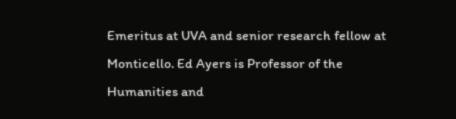Emeritus at UVA and senior research fellow at Monticello. Ed Ayers is Professor of the Humanities and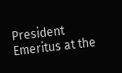President Emeritus at the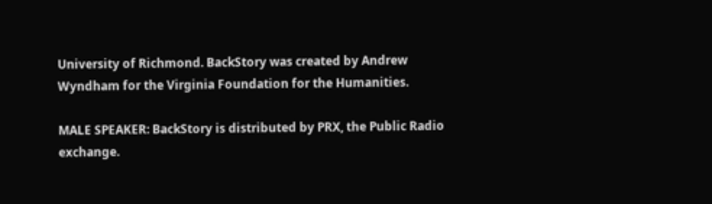University of Richmond. BackStory was created by Andrew Wyndham for the Virginia Foundation for the Humanities.

MALE SPEAKER: BackStory is distributed by PRX, the Public Radio exchange.